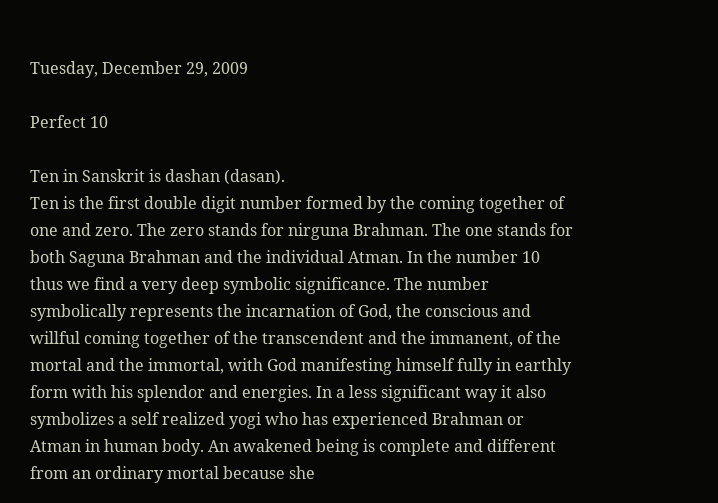Tuesday, December 29, 2009

Perfect 10

Ten in Sanskrit is dashan (dasan).
Ten is the first double digit number formed by the coming together of one and zero. The zero stands for nirguna Brahman. The one stands for both Saguna Brahman and the individual Atman. In the number 10 thus we find a very deep symbolic significance. The number symbolically represents the incarnation of God, the conscious and willful coming together of the transcendent and the immanent, of the mortal and the immortal, with God manifesting himself fully in earthly form with his splendor and energies. In a less significant way it also symbolizes a self realized yogi who has experienced Brahman or Atman in human body. An awakened being is complete and different from an ordinary mortal because she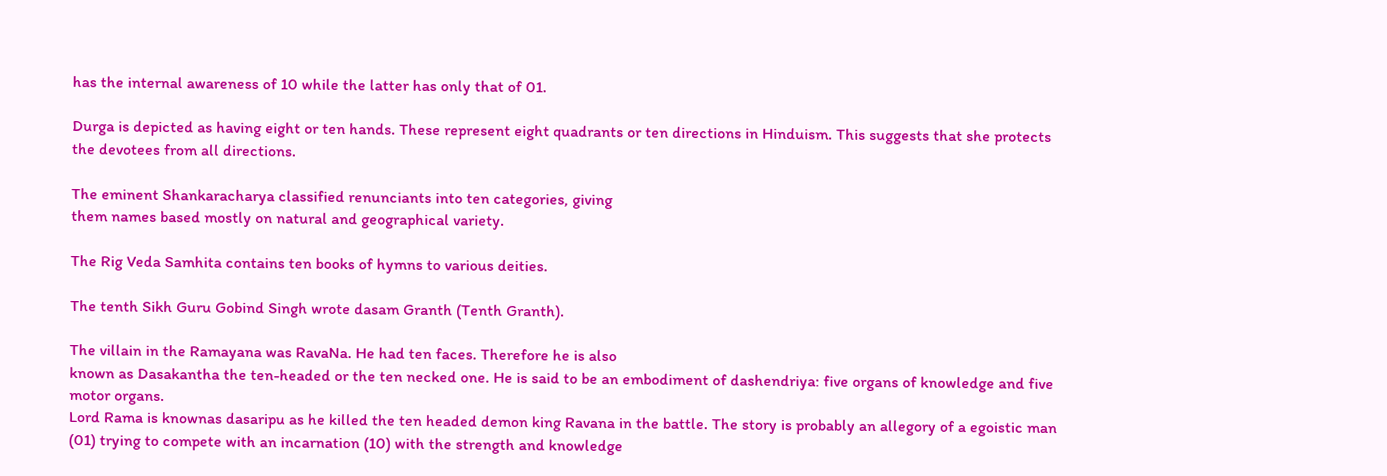has the internal awareness of 10 while the latter has only that of 01.

Durga is depicted as having eight or ten hands. These represent eight quadrants or ten directions in Hinduism. This suggests that she protects the devotees from all directions.

The eminent Shankaracharya classified renunciants into ten categories, giving
them names based mostly on natural and geographical variety.

The Rig Veda Samhita contains ten books of hymns to various deities.

The tenth Sikh Guru Gobind Singh wrote dasam Granth (Tenth Granth).

The villain in the Ramayana was RavaNa. He had ten faces. Therefore he is also
known as Dasakantha the ten-headed or the ten necked one. He is said to be an embodiment of dashendriya: five organs of knowledge and five motor organs.
Lord Rama is knownas dasaripu as he killed the ten headed demon king Ravana in the battle. The story is probably an allegory of a egoistic man (01) trying to compete with an incarnation (10) with the strength and knowledge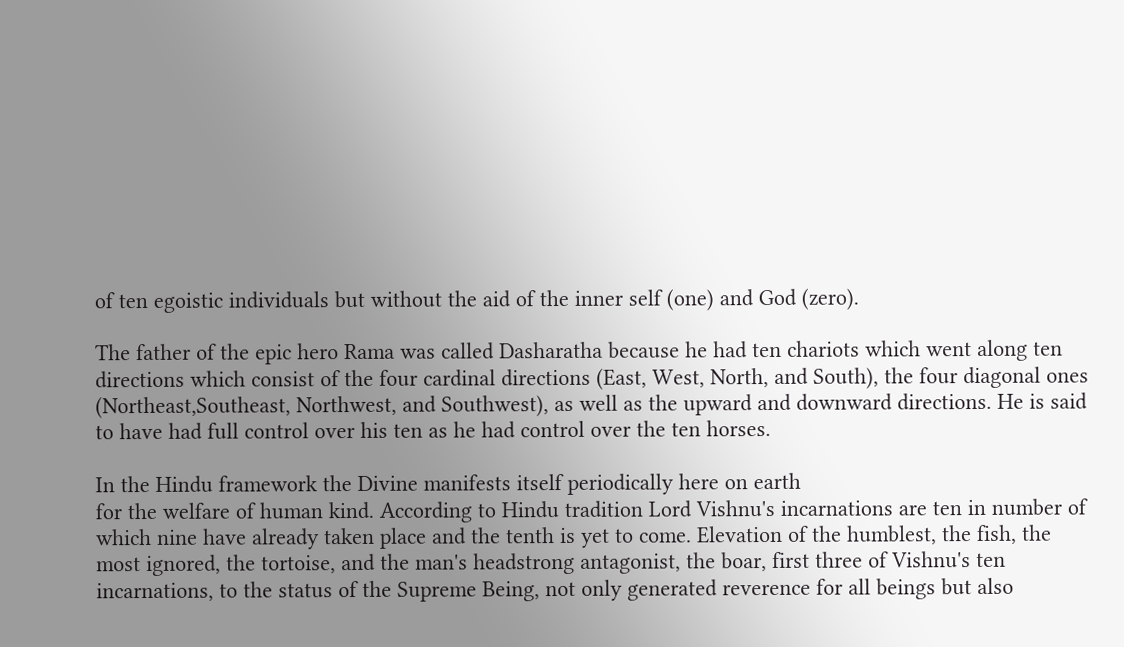of ten egoistic individuals but without the aid of the inner self (one) and God (zero).

The father of the epic hero Rama was called Dasharatha because he had ten chariots which went along ten directions which consist of the four cardinal directions (East, West, North, and South), the four diagonal ones (Northeast,Southeast, Northwest, and Southwest), as well as the upward and downward directions. He is said to have had full control over his ten as he had control over the ten horses.

In the Hindu framework the Divine manifests itself periodically here on earth
for the welfare of human kind. According to Hindu tradition Lord Vishnu's incarnations are ten in number of which nine have already taken place and the tenth is yet to come. Elevation of the humblest, the fish, the most ignored, the tortoise, and the man's headstrong antagonist, the boar, first three of Vishnu's ten incarnations, to the status of the Supreme Being, not only generated reverence for all beings but also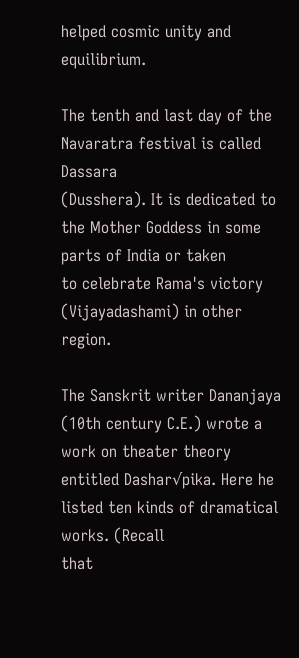helped cosmic unity and equilibrium.

The tenth and last day of the Navaratra festival is called Dassara
(Dusshera). It is dedicated to the Mother Goddess in some parts of India or taken
to celebrate Rama's victory (Vijayadashami) in other region.

The Sanskrit writer Dananjaya (10th century C.E.) wrote a work on theater theory
entitled Dashar√pika. Here he listed ten kinds of dramatical works. (Recall
that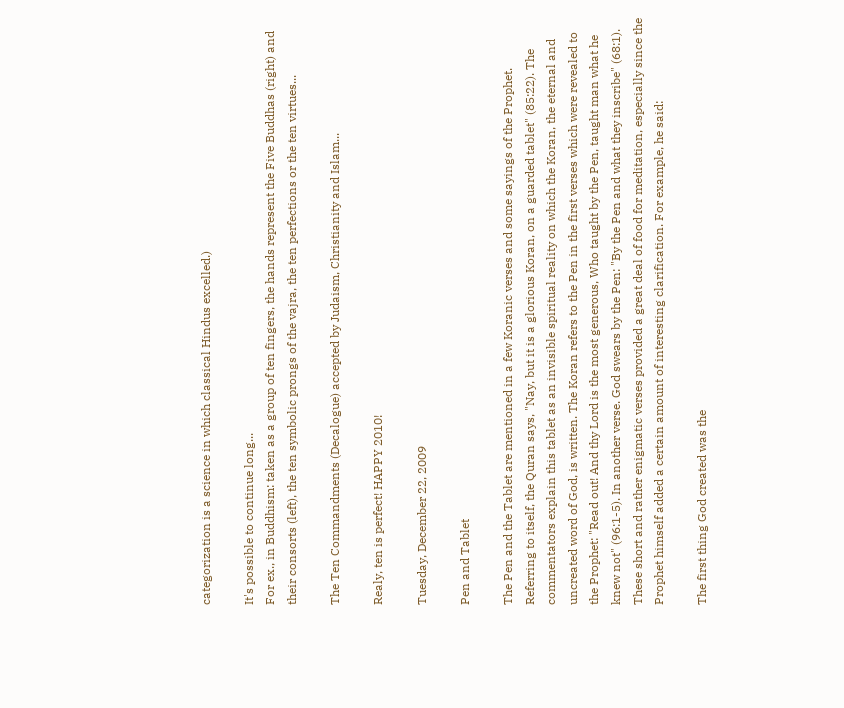categorization is a science in which classical Hindus excelled.)

It's possible to continue long...
For ex., in Buddhism: taken as a group of ten fingers, the hands represent the Five Buddhas (right) and their consorts (left), the ten symbolic prongs of the vajra, the ten perfections or the ten virtues...

The Ten Commandments (Decalogue) accepted by Judaism, Christianity and Islam...

Realy, ten is perfect! HAPPY 2010!

Tuesday, December 22, 2009

Pen and Tablet

The Pen and the Tablet are mentioned in a few Koranic verses and some sayings of the Prophet. Referring to itself, the Quran says, "Nay, but it is a glorious Koran, on a guarded tablet" (85:22). The commentators explain this tablet as an invisible spiritual reality on which the Koran, the eternal and uncreated word of God, is written. The Koran refers to the Pen in the first verses which were revealed to the Prophet: "Read out! And thy Lord is the most generous, Who taught by the Pen, taught man what he knew not" (96:1-5). In another verse. God swears by the Pen: "By the Pen and what they inscribe" (68:1). These short and rather enigmatic verses provided a great deal of food for meditation, especially since the Prophet himself added a certain amount of interesting clarification. For example, he said:

The first thing God created was the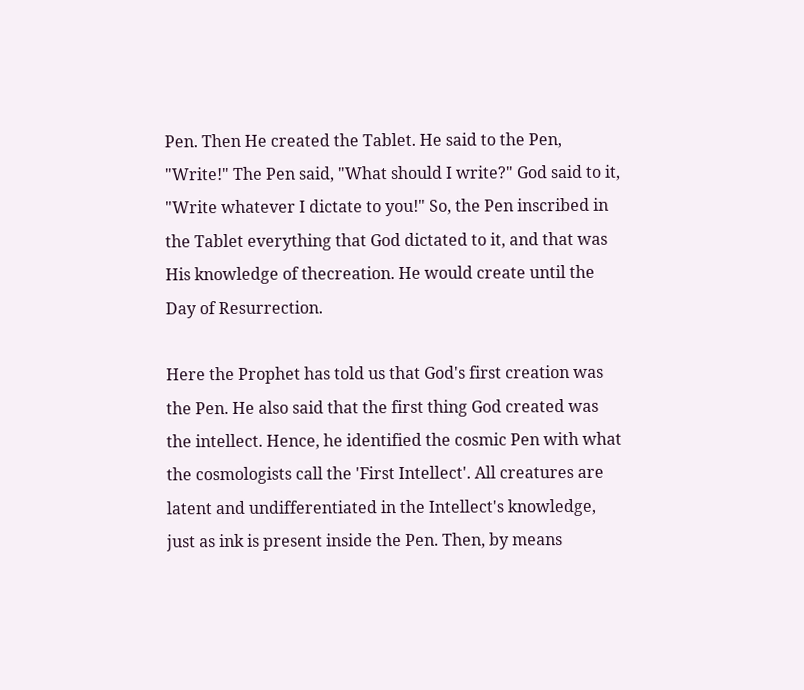Pen. Then He created the Tablet. He said to the Pen, "Write!" The Pen said, "What should I write?" God said to it, "Write whatever I dictate to you!" So, the Pen inscribed in the Tablet everything that God dictated to it, and that was His knowledge of thecreation. He would create until the Day of Resurrection.

Here the Prophet has told us that God's first creation was the Pen. He also said that the first thing God created was the intellect. Hence, he identified the cosmic Pen with what the cosmologists call the 'First Intellect'. All creatures are latent and undifferentiated in the Intellect's knowledge, just as ink is present inside the Pen. Then, by means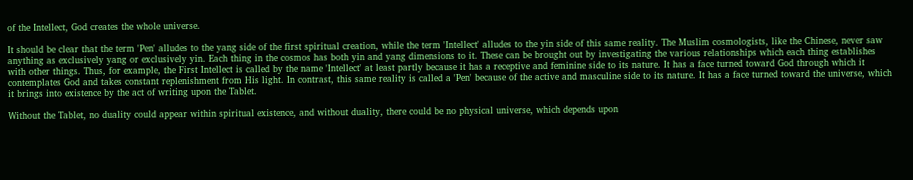of the Intellect, God creates the whole universe.

It should be clear that the term 'Pen' alludes to the yang side of the first spiritual creation, while the term 'Intellect' alludes to the yin side of this same reality. The Muslim cosmologists, like the Chinese, never saw anything as exclusively yang or exclusively yin. Each thing in the cosmos has both yin and yang dimensions to it. These can be brought out by investigating the various relationships which each thing establishes with other things. Thus, for example, the First Intellect is called by the name 'Intellect' at least partly because it has a receptive and feminine side to its nature. It has a face turned toward God through which it contemplates God and takes constant replenishment from His light. In contrast, this same reality is called a 'Pen' because of the active and masculine side to its nature. It has a face turned toward the universe, which it brings into existence by the act of writing upon the Tablet.

Without the Tablet, no duality could appear within spiritual existence, and without duality, there could be no physical universe, which depends upon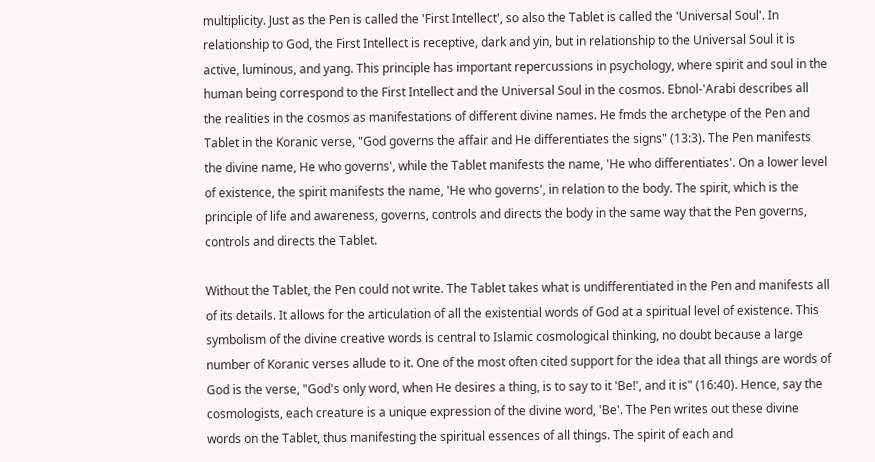multiplicity. Just as the Pen is called the 'First Intellect', so also the Tablet is called the 'Universal Soul'. In relationship to God, the First Intellect is receptive, dark and yin, but in relationship to the Universal Soul it is active, luminous, and yang. This principle has important repercussions in psychology, where spirit and soul in the human being correspond to the First Intellect and the Universal Soul in the cosmos. Ebnol-'Arabi describes all the realities in the cosmos as manifestations of different divine names. He fmds the archetype of the Pen and Tablet in the Koranic verse, "God governs the affair and He differentiates the signs" (13:3). The Pen manifests the divine name, He who governs', while the Tablet manifests the name, 'He who differentiates'. On a lower level of existence, the spirit manifests the name, 'He who governs', in relation to the body. The spirit, which is the principle of life and awareness, governs, controls and directs the body in the same way that the Pen governs, controls and directs the Tablet.

Without the Tablet, the Pen could not write. The Tablet takes what is undifferentiated in the Pen and manifests all of its details. It allows for the articulation of all the existential words of God at a spiritual level of existence. This symbolism of the divine creative words is central to Islamic cosmological thinking, no doubt because a large number of Koranic verses allude to it. One of the most often cited support for the idea that all things are words of God is the verse, "God's only word, when He desires a thing, is to say to it 'Be!', and it is" (16:40). Hence, say the cosmologists, each creature is a unique expression of the divine word, 'Be'. The Pen writes out these divine words on the Tablet, thus manifesting the spiritual essences of all things. The spirit of each and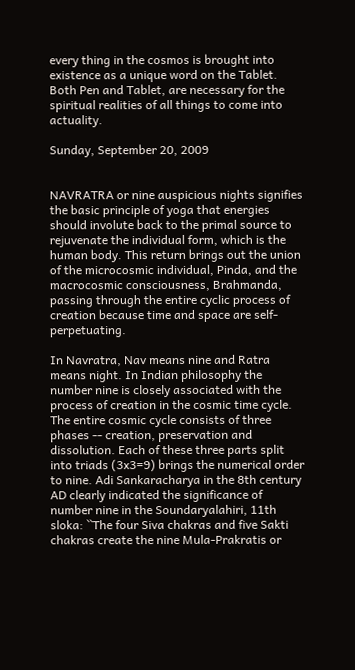every thing in the cosmos is brought into existence as a unique word on the Tablet. Both Pen and Tablet, are necessary for the spiritual realities of all things to come into actuality.

Sunday, September 20, 2009


NAVRATRA or nine auspicious nights signifies the basic principle of yoga that energies should involute back to the primal source to rejuvenate the individual form, which is the human body. This return brings out the union of the microcosmic individual, Pinda, and the macrocosmic consciousness, Brahmanda, passing through the entire cyclic process of creation because time and space are self-perpetuating.

In Navratra, Nav means nine and Ratra means night. In Indian philosophy the number nine is closely associated with the process of creation in the cosmic time cycle. The entire cosmic cycle consists of three phases -- creation, preservation and dissolution. Each of these three parts split into triads (3x3=9) brings the numerical order to nine. Adi Sankaracharya in the 8th century AD clearly indicated the significance of number nine in the Soundaryalahiri, 11th sloka: ``The four Siva chakras and five Sakti chakras create the nine Mula-Prakratis or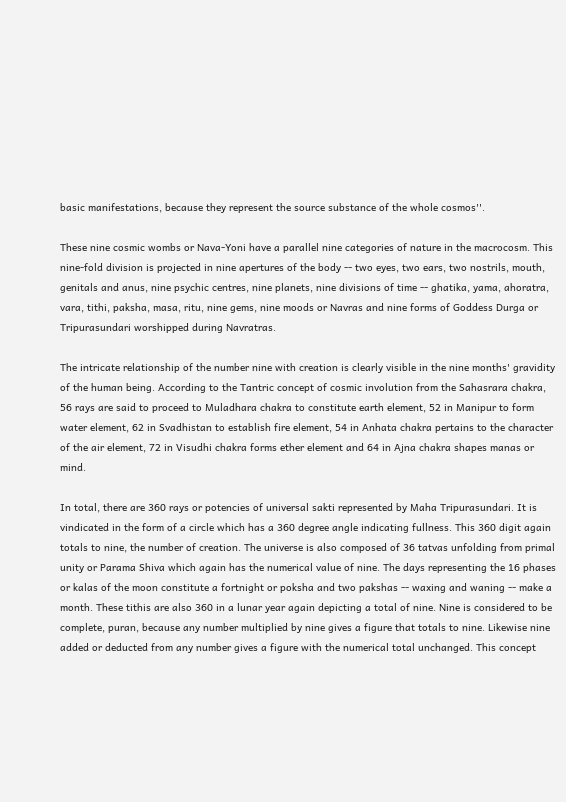basic manifestations, because they represent the source substance of the whole cosmos''.

These nine cosmic wombs or Nava-Yoni have a parallel nine categories of nature in the macrocosm. This nine-fold division is projected in nine apertures of the body -- two eyes, two ears, two nostrils, mouth, genitals and anus, nine psychic centres, nine planets, nine divisions of time -- ghatika, yama, ahoratra, vara, tithi, paksha, masa, ritu, nine gems, nine moods or Navras and nine forms of Goddess Durga or Tripurasundari worshipped during Navratras.

The intricate relationship of the number nine with creation is clearly visible in the nine months' gravidity of the human being. According to the Tantric concept of cosmic involution from the Sahasrara chakra, 56 rays are said to proceed to Muladhara chakra to constitute earth element, 52 in Manipur to form water element, 62 in Svadhistan to establish fire element, 54 in Anhata chakra pertains to the character of the air element, 72 in Visudhi chakra forms ether element and 64 in Ajna chakra shapes manas or mind.

In total, there are 360 rays or potencies of universal sakti represented by Maha Tripurasundari. It is vindicated in the form of a circle which has a 360 degree angle indicating fullness. This 360 digit again totals to nine, the number of creation. The universe is also composed of 36 tatvas unfolding from primal unity or Parama Shiva which again has the numerical value of nine. The days representing the 16 phases or kalas of the moon constitute a fortnight or poksha and two pakshas -- waxing and waning -- make a month. These tithis are also 360 in a lunar year again depicting a total of nine. Nine is considered to be complete, puran, because any number multiplied by nine gives a figure that totals to nine. Likewise nine added or deducted from any number gives a figure with the numerical total unchanged. This concept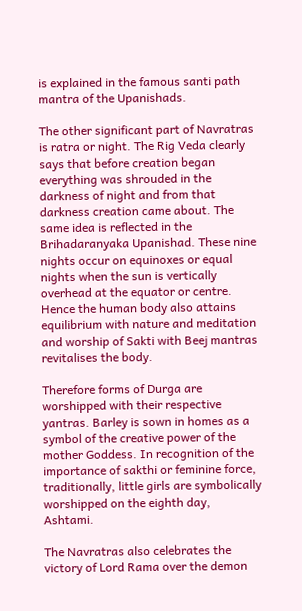is explained in the famous santi path mantra of the Upanishads.

The other significant part of Navratras is ratra or night. The Rig Veda clearly says that before creation began everything was shrouded in the darkness of night and from that darkness creation came about. The same idea is reflected in the Brihadaranyaka Upanishad. These nine nights occur on equinoxes or equal nights when the sun is vertically overhead at the equator or centre. Hence the human body also attains equilibrium with nature and meditation and worship of Sakti with Beej mantras revitalises the body.

Therefore forms of Durga are worshipped with their respective yantras. Barley is sown in homes as a symbol of the creative power of the mother Goddess. In recognition of the importance of sakthi or feminine force, traditionally, little girls are symbolically worshipped on the eighth day, Ashtami.

The Navratras also celebrates the victory of Lord Rama over the demon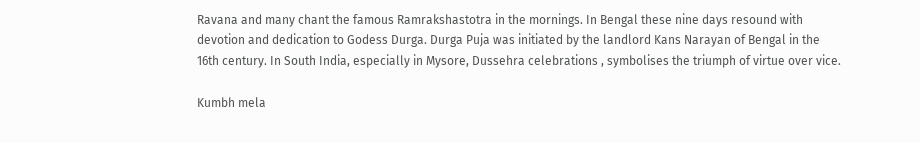Ravana and many chant the famous Ramrakshastotra in the mornings. In Bengal these nine days resound with devotion and dedication to Godess Durga. Durga Puja was initiated by the landlord Kans Narayan of Bengal in the 16th century. In South India, especially in Mysore, Dussehra celebrations , symbolises the triumph of virtue over vice.

Kumbh mela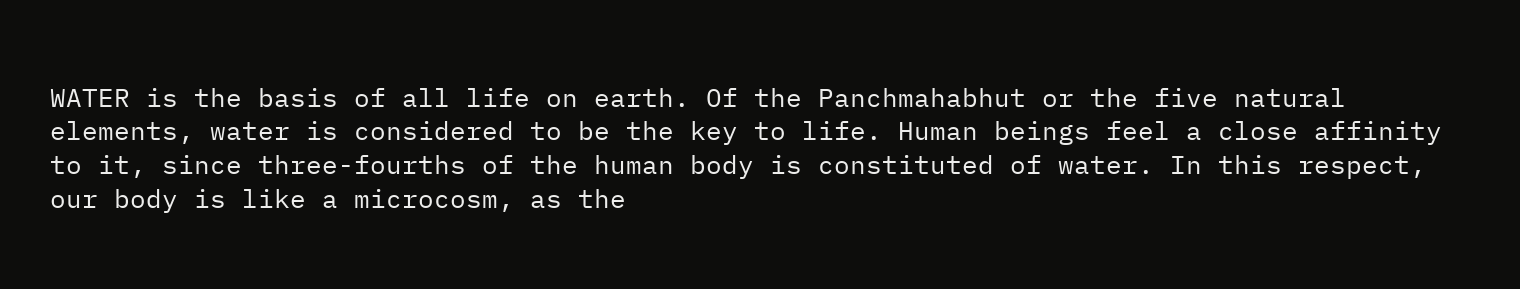WATER is the basis of all life on earth. Of the Panchmahabhut or the five natural elements, water is considered to be the key to life. Human beings feel a close affinity to it, since three-fourths of the human body is constituted of water. In this respect, our body is like a microcosm, as the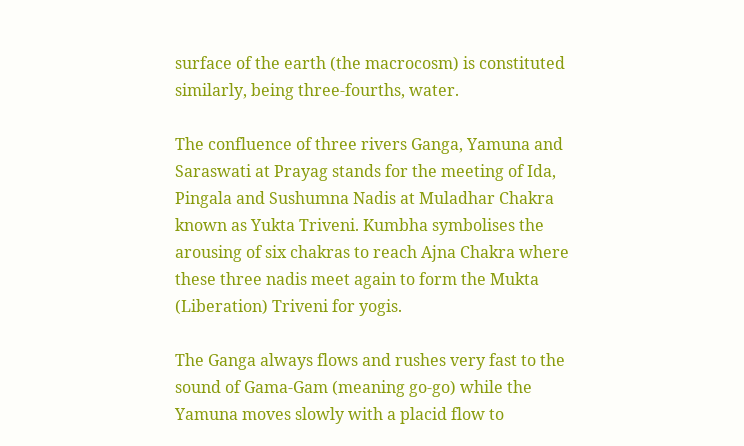surface of the earth (the macrocosm) is constituted similarly, being three-fourths, water.

The confluence of three rivers Ganga, Yamuna and Saraswati at Prayag stands for the meeting of Ida, Pingala and Sushumna Nadis at Muladhar Chakra known as Yukta Triveni. Kumbha symbolises the arousing of six chakras to reach Ajna Chakra where these three nadis meet again to form the Mukta (Liberation) Triveni for yogis.

The Ganga always flows and rushes very fast to the sound of Gama-Gam (meaning go-go) while the Yamuna moves slowly with a placid flow to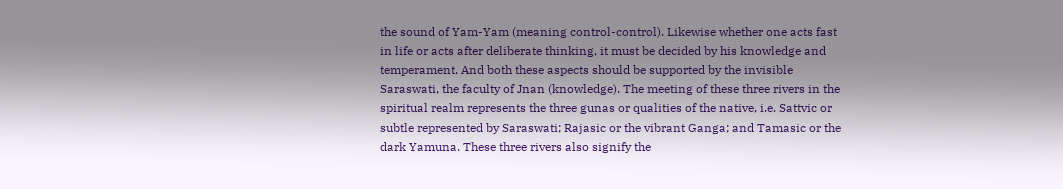the sound of Yam-Yam (meaning control-control). Likewise whether one acts fast in life or acts after deliberate thinking, it must be decided by his knowledge and temperament. And both these aspects should be supported by the invisible Saraswati, the faculty of Jnan (knowledge). The meeting of these three rivers in the spiritual realm represents the three gunas or qualities of the native, i.e. Sattvic or subtle represented by Saraswati; Rajasic or the vibrant Ganga; and Tamasic or the dark Yamuna. These three rivers also signify the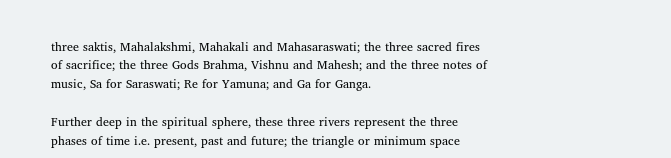three saktis, Mahalakshmi, Mahakali and Mahasaraswati; the three sacred fires of sacrifice; the three Gods Brahma, Vishnu and Mahesh; and the three notes of music, Sa for Saraswati; Re for Yamuna; and Ga for Ganga.

Further deep in the spiritual sphere, these three rivers represent the three phases of time i.e. present, past and future; the triangle or minimum space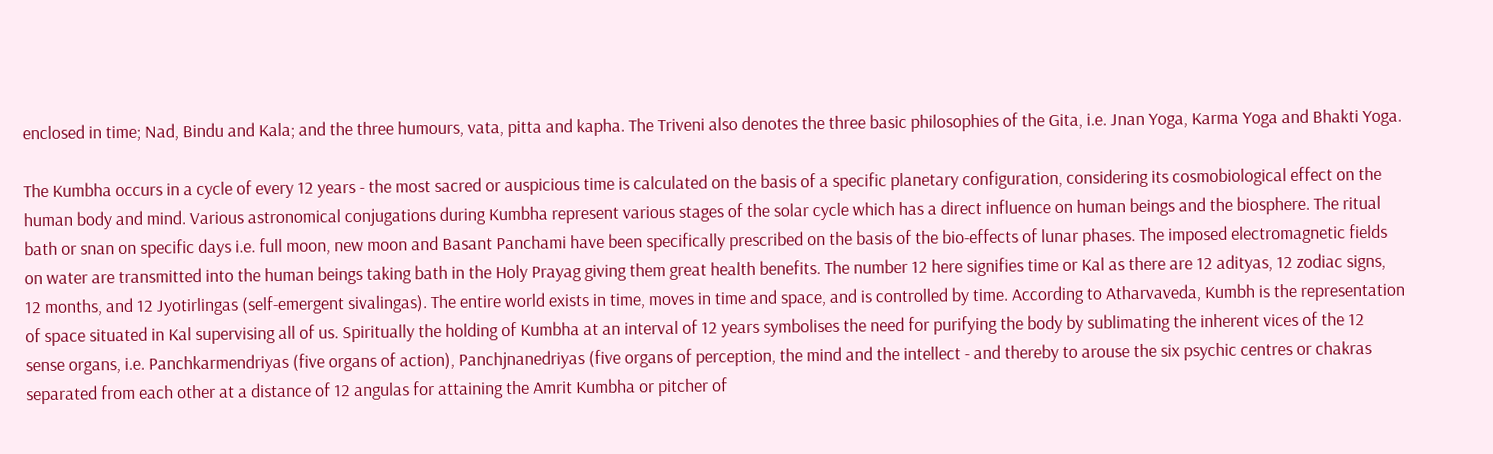enclosed in time; Nad, Bindu and Kala; and the three humours, vata, pitta and kapha. The Triveni also denotes the three basic philosophies of the Gita, i.e. Jnan Yoga, Karma Yoga and Bhakti Yoga.

The Kumbha occurs in a cycle of every 12 years - the most sacred or auspicious time is calculated on the basis of a specific planetary configuration, considering its cosmobiological effect on the human body and mind. Various astronomical conjugations during Kumbha represent various stages of the solar cycle which has a direct influence on human beings and the biosphere. The ritual bath or snan on specific days i.e. full moon, new moon and Basant Panchami have been specifically prescribed on the basis of the bio-effects of lunar phases. The imposed electromagnetic fields on water are transmitted into the human beings taking bath in the Holy Prayag giving them great health benefits. The number 12 here signifies time or Kal as there are 12 adityas, 12 zodiac signs, 12 months, and 12 Jyotirlingas (self-emergent sivalingas). The entire world exists in time, moves in time and space, and is controlled by time. According to Atharvaveda, Kumbh is the representation of space situated in Kal supervising all of us. Spiritually the holding of Kumbha at an interval of 12 years symbolises the need for purifying the body by sublimating the inherent vices of the 12 sense organs, i.e. Panchkarmendriyas (five organs of action), Panchjnanedriyas (five organs of perception, the mind and the intellect - and thereby to arouse the six psychic centres or chakras separated from each other at a distance of 12 angulas for attaining the Amrit Kumbha or pitcher of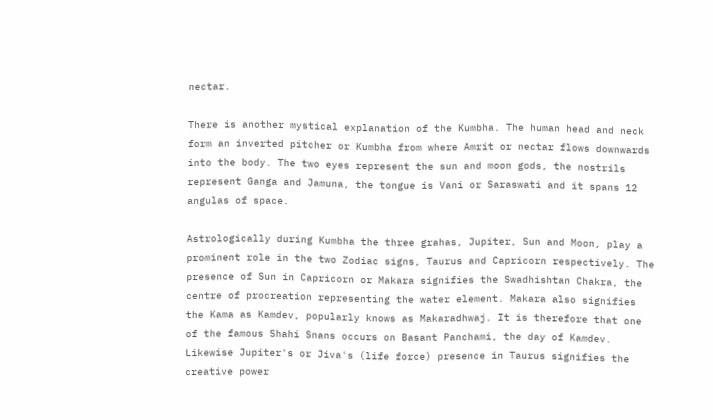nectar.

There is another mystical explanation of the Kumbha. The human head and neck form an inverted pitcher or Kumbha from where Amrit or nectar flows downwards into the body. The two eyes represent the sun and moon gods, the nostrils represent Ganga and Jamuna, the tongue is Vani or Saraswati and it spans 12 angulas of space.

Astrologically during Kumbha the three grahas, Jupiter, Sun and Moon, play a prominent role in the two Zodiac signs, Taurus and Capricorn respectively. The presence of Sun in Capricorn or Makara signifies the Swadhishtan Chakra, the centre of procreation representing the water element. Makara also signifies the Kama as Kamdev, popularly knows as Makaradhwaj. It is therefore that one of the famous Shahi Snans occurs on Basant Panchami, the day of Kamdev. Likewise Jupiter's or Jiva's (life force) presence in Taurus signifies the creative power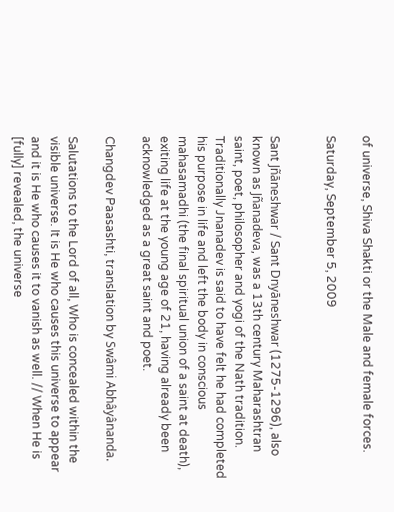of universe, Shiva Shakti or the Male and female forces.

Saturday, September 5, 2009


Sant Jñāneshwar / Sant Dnyāneshwar (1275-1296), also known as Jñanadeva, was a 13th century Maharashtran saint, poet, philosopher and yogi of the Nath tradition. Traditionally Jnanadev is said to have felt he had completed his purpose in life and left the body in conscious mahasamadhi (the final spiritual union of a saint at death), exiting life at the young age of 21, having already been acknowledged as a great saint and poet.

Changdev Paasashti, translation by Swâmi Abhâyânanda.

Salutations to the Lord of all, Who is concealed within the visible universe. It is He who causes this universe to appear and it is He who causes it to vanish as well. // When He is [fully] revealed, the universe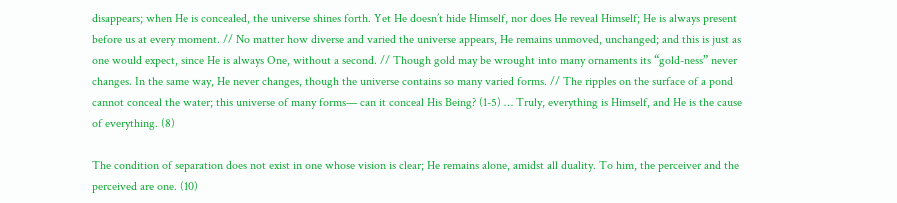disappears; when He is concealed, the universe shines forth. Yet He doesn’t hide Himself, nor does He reveal Himself; He is always present before us at every moment. // No matter how diverse and varied the universe appears, He remains unmoved, unchanged; and this is just as one would expect, since He is always One, without a second. // Though gold may be wrought into many ornaments its “gold-ness” never changes. In the same way, He never changes, though the universe contains so many varied forms. // The ripples on the surface of a pond cannot conceal the water; this universe of many forms— can it conceal His Being? (1-5) … Truly, everything is Himself, and He is the cause of everything. (8)

The condition of separation does not exist in one whose vision is clear; He remains alone, amidst all duality. To him, the perceiver and the perceived are one. (10)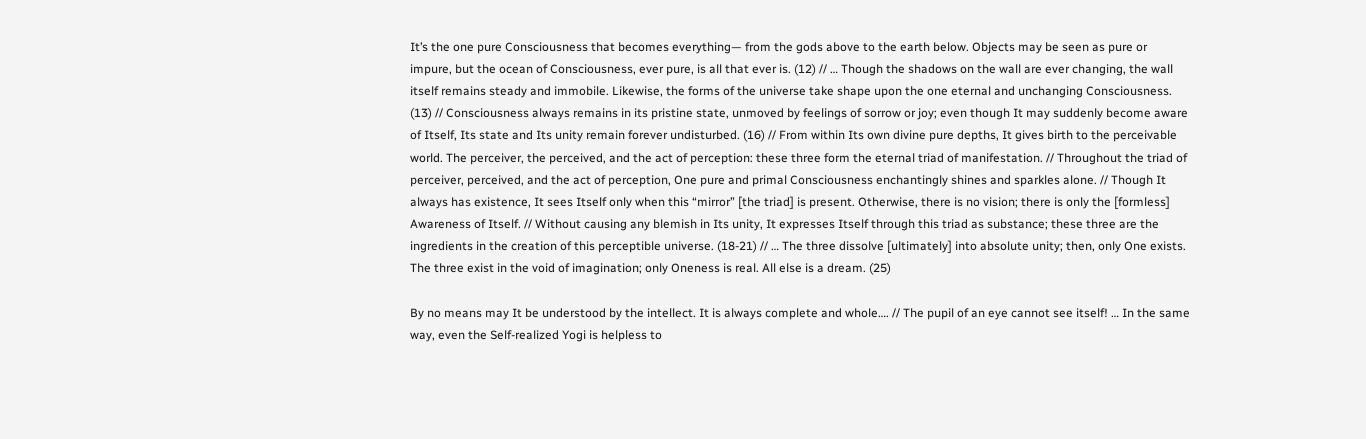It’s the one pure Consciousness that becomes everything— from the gods above to the earth below. Objects may be seen as pure or impure, but the ocean of Consciousness, ever pure, is all that ever is. (12) // … Though the shadows on the wall are ever changing, the wall itself remains steady and immobile. Likewise, the forms of the universe take shape upon the one eternal and unchanging Consciousness. (13) // Consciousness always remains in its pristine state, unmoved by feelings of sorrow or joy; even though It may suddenly become aware of Itself, Its state and Its unity remain forever undisturbed. (16) // From within Its own divine pure depths, It gives birth to the perceivable world. The perceiver, the perceived, and the act of perception: these three form the eternal triad of manifestation. // Throughout the triad of perceiver, perceived, and the act of perception, One pure and primal Consciousness enchantingly shines and sparkles alone. // Though It always has existence, It sees Itself only when this “mirror” [the triad] is present. Otherwise, there is no vision; there is only the [formless] Awareness of Itself. // Without causing any blemish in Its unity, It expresses Itself through this triad as substance; these three are the ingredients in the creation of this perceptible universe. (18-21) // … The three dissolve [ultimately] into absolute unity; then, only One exists. The three exist in the void of imagination; only Oneness is real. All else is a dream. (25)

By no means may It be understood by the intellect. It is always complete and whole…. // The pupil of an eye cannot see itself! … In the same way, even the Self-realized Yogi is helpless to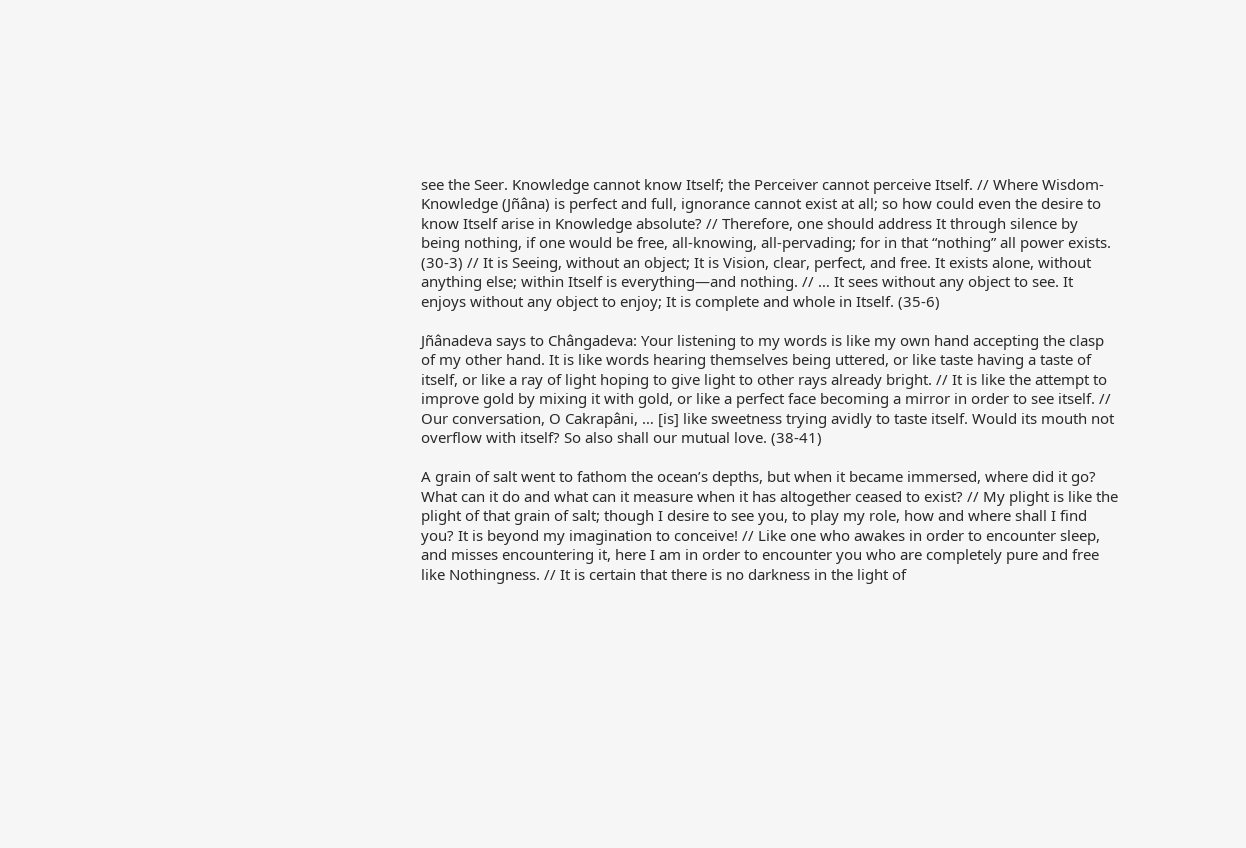see the Seer. Knowledge cannot know Itself; the Perceiver cannot perceive Itself. // Where Wisdom-Knowledge (Jñâna) is perfect and full, ignorance cannot exist at all; so how could even the desire to know Itself arise in Knowledge absolute? // Therefore, one should address It through silence by being nothing, if one would be free, all-knowing, all-pervading; for in that “nothing” all power exists. (30-3) // It is Seeing, without an object; It is Vision, clear, perfect, and free. It exists alone, without anything else; within Itself is everything—and nothing. // … It sees without any object to see. It enjoys without any object to enjoy; It is complete and whole in Itself. (35-6)

Jñânadeva says to Chângadeva: Your listening to my words is like my own hand accepting the clasp of my other hand. It is like words hearing themselves being uttered, or like taste having a taste of itself, or like a ray of light hoping to give light to other rays already bright. // It is like the attempt to improve gold by mixing it with gold, or like a perfect face becoming a mirror in order to see itself. // Our conversation, O Cakrapâni, … [is] like sweetness trying avidly to taste itself. Would its mouth not overflow with itself? So also shall our mutual love. (38-41)

A grain of salt went to fathom the ocean’s depths, but when it became immersed, where did it go? What can it do and what can it measure when it has altogether ceased to exist? // My plight is like the plight of that grain of salt; though I desire to see you, to play my role, how and where shall I find you? It is beyond my imagination to conceive! // Like one who awakes in order to encounter sleep, and misses encountering it, here I am in order to encounter you who are completely pure and free like Nothingness. // It is certain that there is no darkness in the light of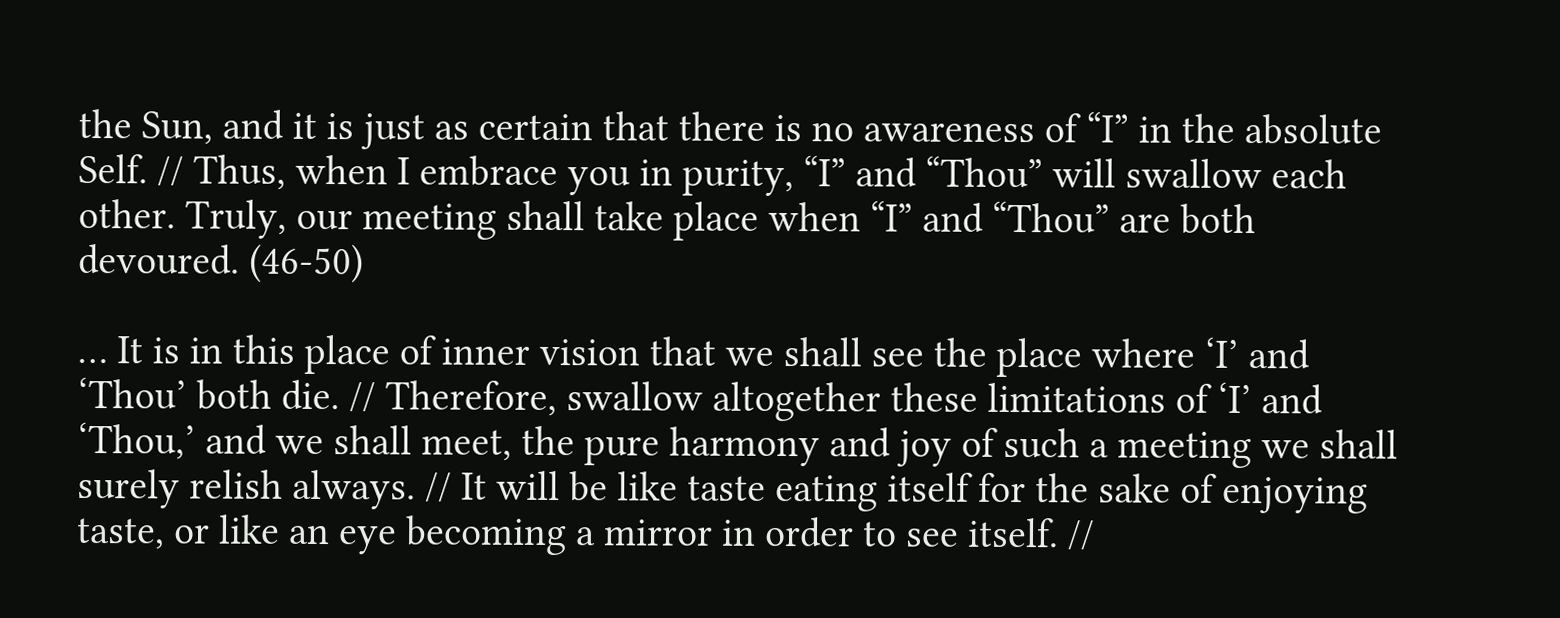the Sun, and it is just as certain that there is no awareness of “I” in the absolute Self. // Thus, when I embrace you in purity, “I” and “Thou” will swallow each other. Truly, our meeting shall take place when “I” and “Thou” are both devoured. (46-50)

… It is in this place of inner vision that we shall see the place where ‘I’ and ‘Thou’ both die. // Therefore, swallow altogether these limitations of ‘I’ and ‘Thou,’ and we shall meet, the pure harmony and joy of such a meeting we shall surely relish always. // It will be like taste eating itself for the sake of enjoying taste, or like an eye becoming a mirror in order to see itself. //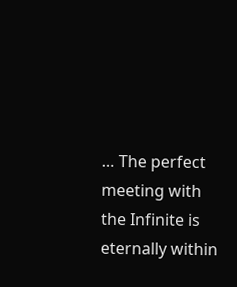… The perfect meeting with the Infinite is eternally within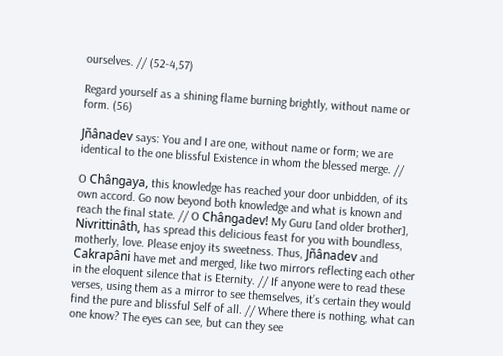ourselves. // (52-4,57)

Regard yourself as a shining flame burning brightly, without name or form. (56)

Jñânadev says: You and I are one, without name or form; we are identical to the one blissful Existence in whom the blessed merge. //

O Chângaya, this knowledge has reached your door unbidden, of its own accord. Go now beyond both knowledge and what is known and reach the final state. // O Chângadev! My Guru [and older brother], Nivrittinâth, has spread this delicious feast for you with boundless, motherly, love. Please enjoy its sweetness. Thus, Jñânadev and Cakrapâni have met and merged, like two mirrors reflecting each other in the eloquent silence that is Eternity. // If anyone were to read these verses, using them as a mirror to see themselves, it’s certain they would find the pure and blissful Self of all. // Where there is nothing, what can one know? The eyes can see, but can they see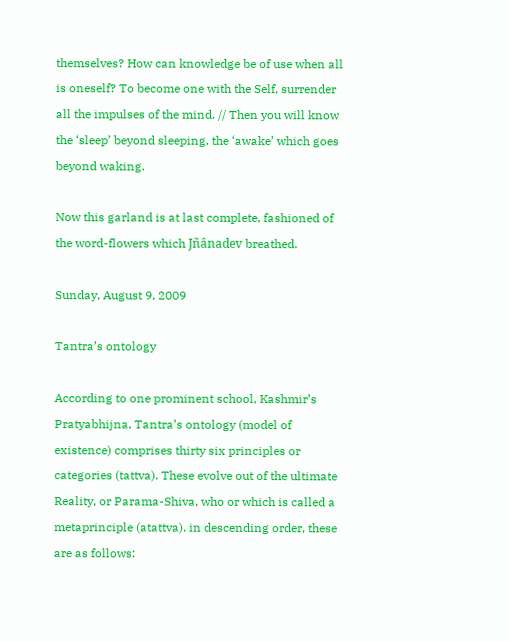themselves? How can knowledge be of use when all is oneself? To become one with the Self, surrender all the impulses of the mind. // Then you will know the ‘sleep’ beyond sleeping, the ‘awake’ which goes beyond waking.

Now this garland is at last complete, fashioned of the word-flowers which Jñânadev breathed.

Sunday, August 9, 2009

Tantra’s ontology

According to one prominent school, Kashmir’s Pratyabhijna, Tantra’s ontology (model of existence) comprises thirty six principles or categories (tattva). These evolve out of the ultimate Reality, or Parama-Shiva, who or which is called a metaprinciple (atattva). in descending order, these are as follows: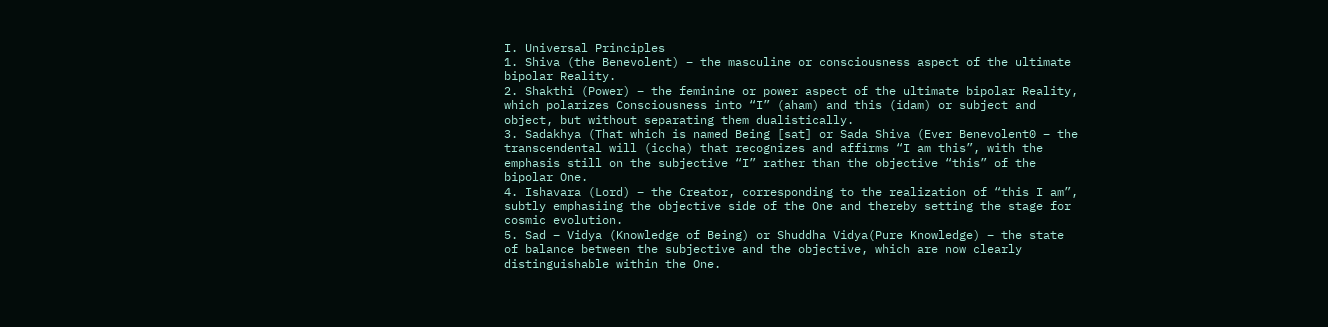I. Universal Principles
1. Shiva (the Benevolent) – the masculine or consciousness aspect of the ultimate bipolar Reality.
2. Shakthi (Power) – the feminine or power aspect of the ultimate bipolar Reality, which polarizes Consciousness into “I” (aham) and this (idam) or subject and object, but without separating them dualistically.
3. Sadakhya (That which is named Being [sat] or Sada Shiva (Ever Benevolent0 – the transcendental will (iccha) that recognizes and affirms “I am this”, with the emphasis still on the subjective “I” rather than the objective “this” of the bipolar One.
4. Ishavara (Lord) – the Creator, corresponding to the realization of “this I am”, subtly emphasiing the objective side of the One and thereby setting the stage for cosmic evolution.
5. Sad – Vidya (Knowledge of Being) or Shuddha Vidya(Pure Knowledge) – the state of balance between the subjective and the objective, which are now clearly distinguishable within the One.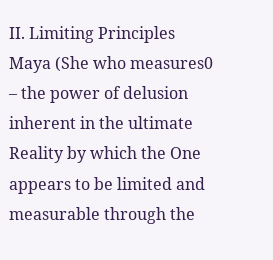II. Limiting Principles
Maya (She who measures0 – the power of delusion inherent in the ultimate Reality by which the One appears to be limited and measurable through the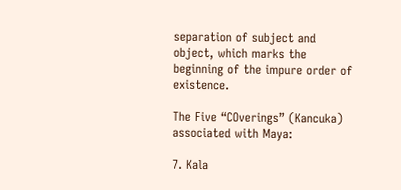separation of subject and object, which marks the beginning of the impure order of existence.

The Five “COverings” (Kancuka) associated with Maya:

7. Kala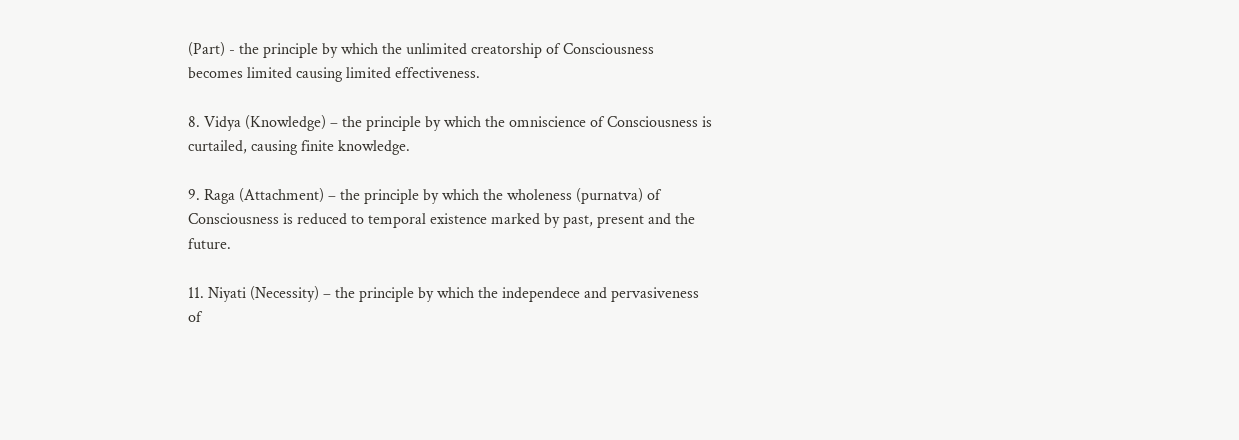(Part) - the principle by which the unlimited creatorship of Consciousness becomes limited causing limited effectiveness.

8. Vidya (Knowledge) – the principle by which the omniscience of Consciousness is curtailed, causing finite knowledge.

9. Raga (Attachment) – the principle by which the wholeness (purnatva) of Consciousness is reduced to temporal existence marked by past, present and the future.

11. Niyati (Necessity) – the principle by which the independece and pervasiveness of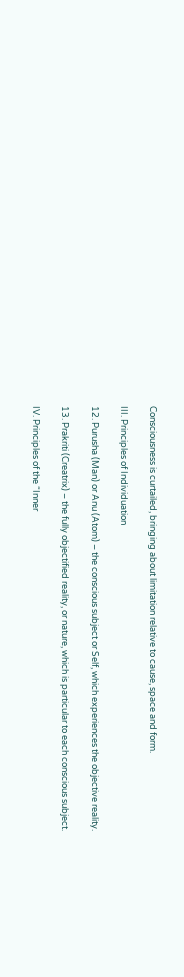Consciousness is curtailed, bringing about limitation relative to cause, space and form.

III. Principles of Individuation

12. Purusha (Man) or Anu (Atom) – the conscious subject or Self, which experiences the objective reality.

13. Prakriti (Creatrix) – the fully objectified reality, or nature, which is particular to each conscious subject.

IV. Principles of the “Inner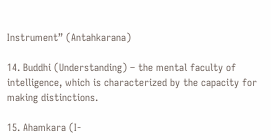Instrument” (Antahkarana)

14. Buddhi (Understanding) – the mental faculty of intelligence, which is characterized by the capacity for making distinctions.

15. Ahamkara (I-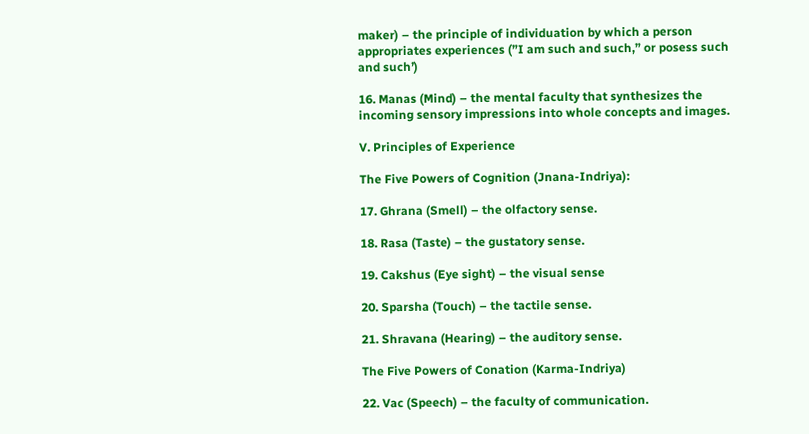maker) – the principle of individuation by which a person appropriates experiences (”I am such and such,” or posess such and such’)

16. Manas (Mind) – the mental faculty that synthesizes the incoming sensory impressions into whole concepts and images.

V. Principles of Experience

The Five Powers of Cognition (Jnana-Indriya):

17. Ghrana (Smell) – the olfactory sense.

18. Rasa (Taste) – the gustatory sense.

19. Cakshus (Eye sight) – the visual sense

20. Sparsha (Touch) – the tactile sense.

21. Shravana (Hearing) – the auditory sense.

The Five Powers of Conation (Karma-Indriya)

22. Vac (Speech) – the faculty of communication.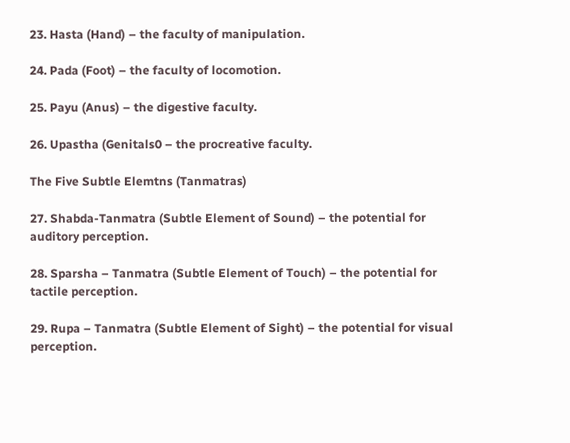23. Hasta (Hand) – the faculty of manipulation.

24. Pada (Foot) – the faculty of locomotion.

25. Payu (Anus) – the digestive faculty.

26. Upastha (Genitals0 – the procreative faculty.

The Five Subtle Elemtns (Tanmatras)

27. Shabda-Tanmatra (Subtle Element of Sound) – the potential for auditory perception.

28. Sparsha – Tanmatra (Subtle Element of Touch) – the potential for tactile perception.

29. Rupa – Tanmatra (Subtle Element of Sight) – the potential for visual perception.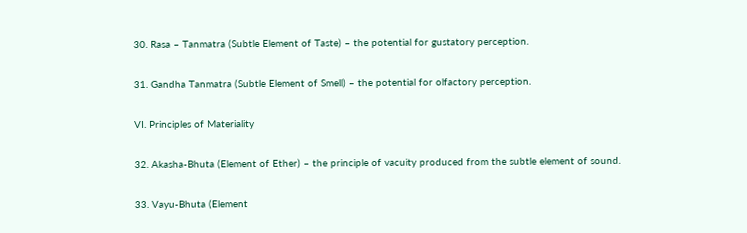30. Rasa – Tanmatra (Subtle Element of Taste) – the potential for gustatory perception.

31. Gandha Tanmatra (Subtle Element of Smell) – the potential for olfactory perception.

VI. Principles of Materiality

32. Akasha-Bhuta (Element of Ether) – the principle of vacuity produced from the subtle element of sound.

33. Vayu-Bhuta (Element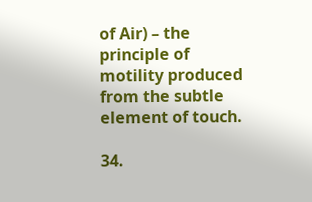of Air) – the principle of motility produced from the subtle element of touch.

34.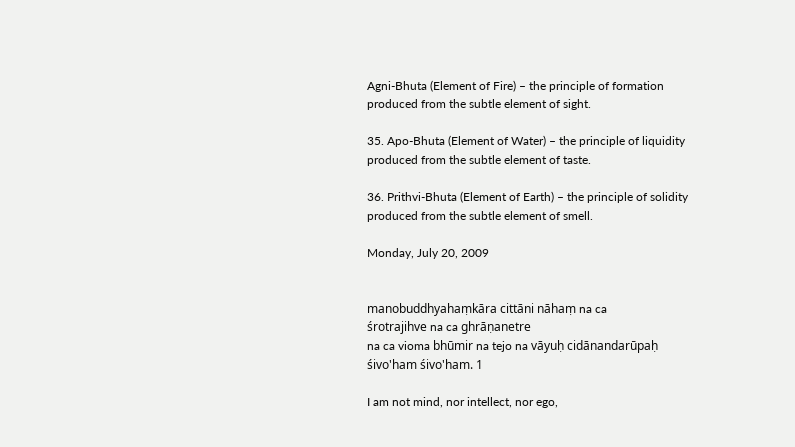Agni-Bhuta (Element of Fire) – the principle of formation produced from the subtle element of sight.

35. Apo-Bhuta (Element of Water) – the principle of liquidity produced from the subtle element of taste.

36. Prithvi-Bhuta (Element of Earth) – the principle of solidity produced from the subtle element of smell.

Monday, July 20, 2009


manobuddhyahaṃkāra cittāni nāhaṃ na ca
śrotrajihve na ca ghrāṇanetre
na ca vioma bhūmir na tejo na vāyuḥ cidānandarūpaḥ
śivo'ham śivo'ham. 1

I am not mind, nor intellect, nor ego,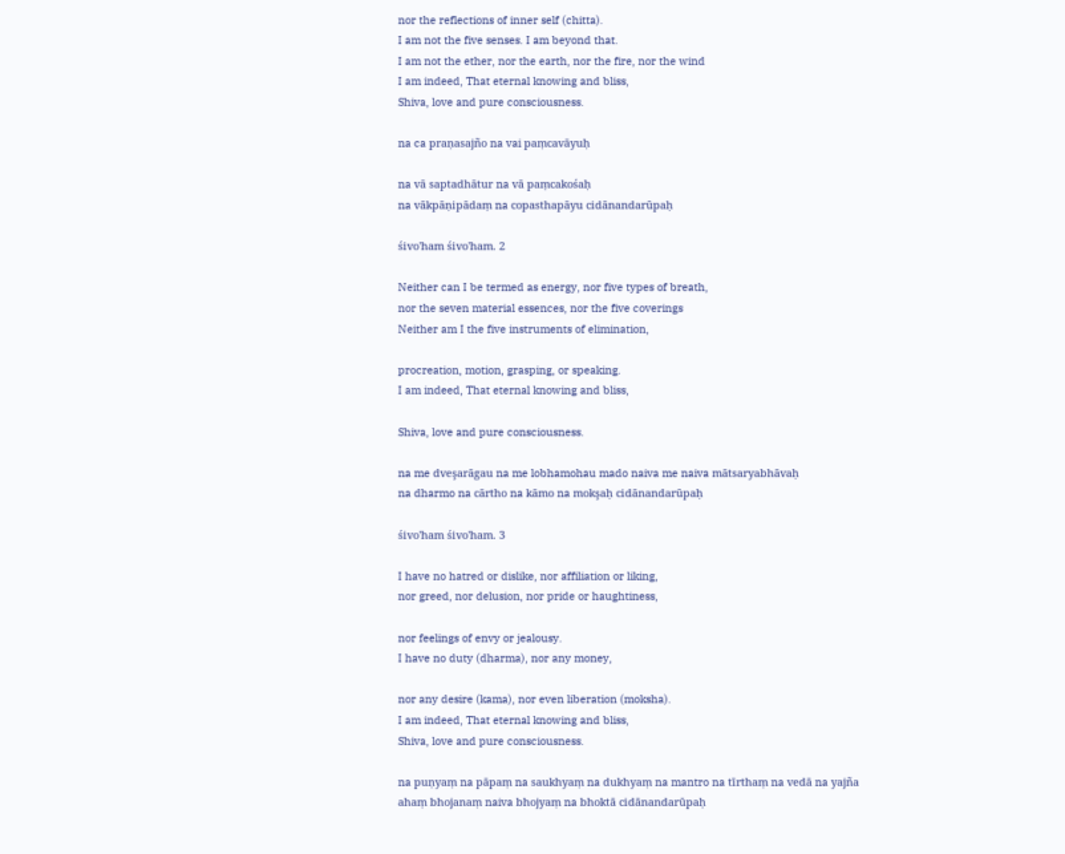nor the reflections of inner self (chitta).
I am not the five senses. I am beyond that.
I am not the ether, nor the earth, nor the fire, nor the wind
I am indeed, That eternal knowing and bliss,
Shiva, love and pure consciousness.

na ca praṇasajño na vai paṃcavāyuḥ

na vā saptadhātur na vā paṃcakośaḥ
na vākpāṇipādaṃ na copasthapāyu cidānandarūpaḥ

śivo'ham śivo'ham. 2

Neither can I be termed as energy, nor five types of breath,
nor the seven material essences, nor the five coverings
Neither am I the five instruments of elimination,

procreation, motion, grasping, or speaking.
I am indeed, That eternal knowing and bliss,

Shiva, love and pure consciousness.

na me dveşarāgau na me lobhamohau mado naiva me naiva mātsaryabhāvaḥ
na dharmo na cārtho na kāmo na mokşaḥ cidānandarūpaḥ

śivo'ham śivo'ham. 3

I have no hatred or dislike, nor affiliation or liking,
nor greed, nor delusion, nor pride or haughtiness,

nor feelings of envy or jealousy.
I have no duty (dharma), nor any money,

nor any desire (kama), nor even liberation (moksha).
I am indeed, That eternal knowing and bliss,
Shiva, love and pure consciousness.

na puṇyaṃ na pāpaṃ na saukhyaṃ na dukhyaṃ na mantro na tīrthaṃ na vedā na yajña
ahaṃ bhojanaṃ naiva bhojyaṃ na bhoktā cidānandarūpaḥ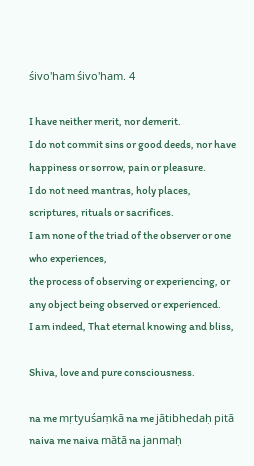śivo'ham śivo'ham. 4

I have neither merit, nor demerit.
I do not commit sins or good deeds, nor have happiness or sorrow, pain or pleasure.
I do not need mantras, holy places, scriptures, rituals or sacrifices.
I am none of the triad of the observer or one who experiences,
the process of observing or experiencing, or any object being observed or experienced.
I am indeed, That eternal knowing and bliss,

Shiva, love and pure consciousness.

na me mṛtyuśaṃkā na me jātibhedaḥ pitā naiva me naiva mātā na janmaḥ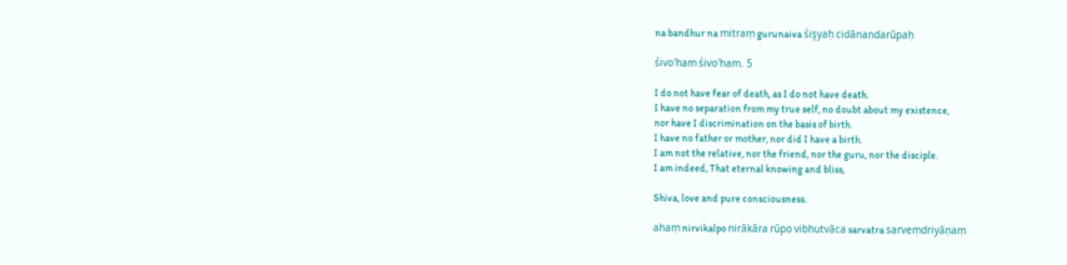na bandhur na mitraṃ gurunaiva śişyaḥ cidānandarūpaḥ

śivo'ham śivo'ham. 5

I do not have fear of death, as I do not have death.
I have no separation from my true self, no doubt about my existence,
nor have I discrimination on the basis of birth.
I have no father or mother, nor did I have a birth.
I am not the relative, nor the friend, nor the guru, nor the disciple.
I am indeed, That eternal knowing and bliss,

Shiva, love and pure consciousness.

ahaṃ nirvikalpo nirākāra rūpo vibhutvāca sarvatra sarveṃdriyāṇaṃ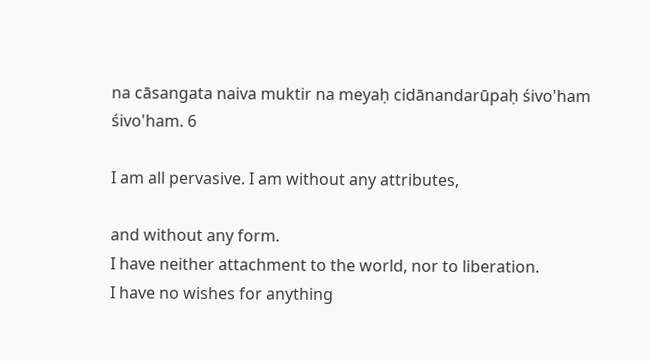na cāsangata naiva muktir na meyaḥ cidānandarūpaḥ śivo'ham śivo'ham. 6

I am all pervasive. I am without any attributes,

and without any form.
I have neither attachment to the world, nor to liberation.
I have no wishes for anything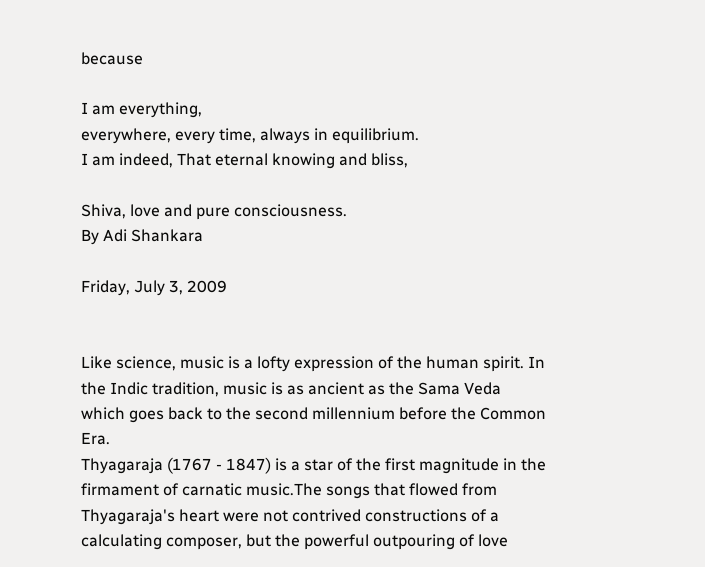because

I am everything,
everywhere, every time, always in equilibrium.
I am indeed, That eternal knowing and bliss,

Shiva, love and pure consciousness.
By Adi Shankara

Friday, July 3, 2009


Like science, music is a lofty expression of the human spirit. In the Indic tradition, music is as ancient as the Sama Veda which goes back to the second millennium before the Common Era.
Thyagaraja (1767 - 1847) is a star of the first magnitude in the firmament of carnatic music.The songs that flowed from Thyagaraja's heart were not contrived constructions of a calculating composer, but the powerful outpouring of love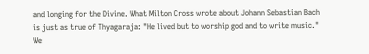and longing for the Divine. What Milton Cross wrote about Johann Sebastian Bach is just as true of Thyagaraja: "He lived but to worship god and to write music." We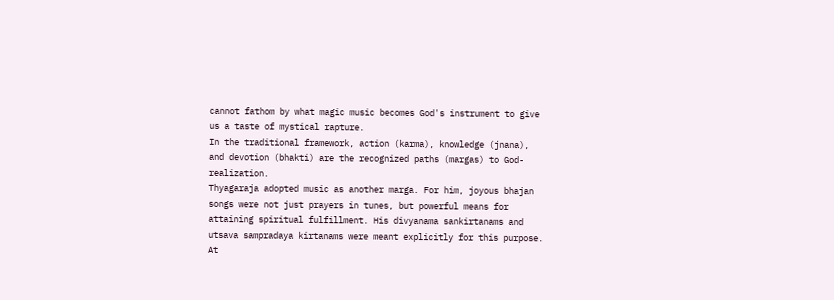cannot fathom by what magic music becomes God's instrument to give us a taste of mystical rapture.
In the traditional framework, action (karma), knowledge (jnana), and devotion (bhakti) are the recognized paths (margas) to God-realization.
Thyagaraja adopted music as another marga. For him, joyous bhajan songs were not just prayers in tunes, but powerful means for attaining spiritual fulfillment. His divyanama sankirtanams and utsava sampradaya kirtanams were meant explicitly for this purpose.
At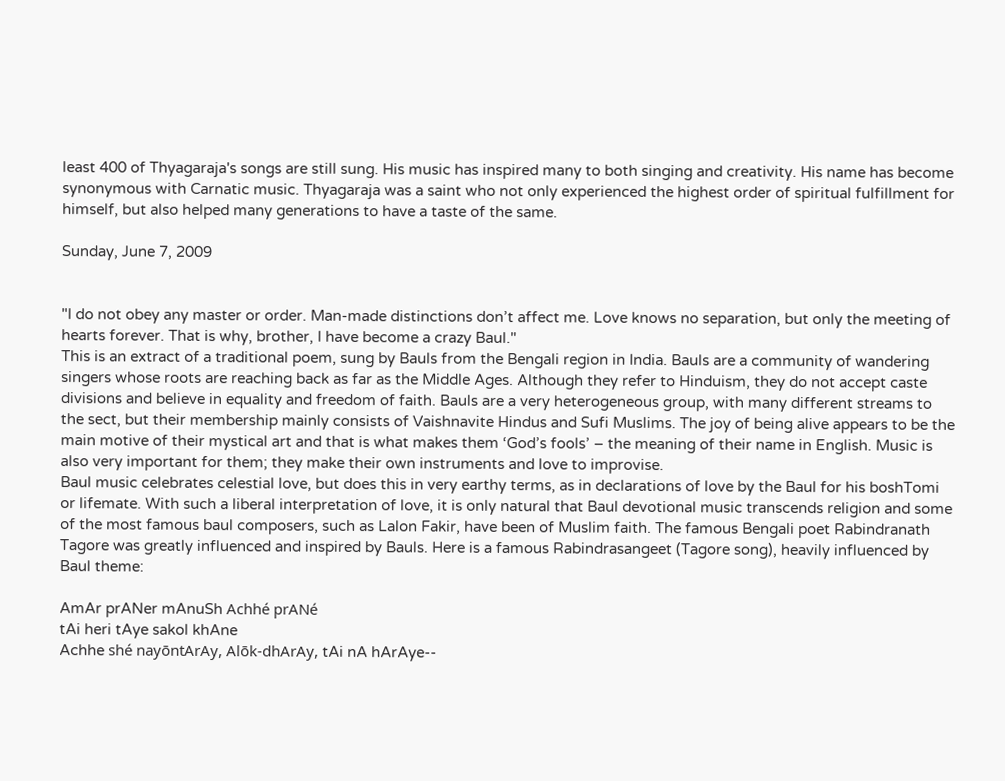least 400 of Thyagaraja's songs are still sung. His music has inspired many to both singing and creativity. His name has become synonymous with Carnatic music. Thyagaraja was a saint who not only experienced the highest order of spiritual fulfillment for himself, but also helped many generations to have a taste of the same.

Sunday, June 7, 2009


"I do not obey any master or order. Man-made distinctions don’t affect me. Love knows no separation, but only the meeting of hearts forever. That is why, brother, I have become a crazy Baul."
This is an extract of a traditional poem, sung by Bauls from the Bengali region in India. Bauls are a community of wandering singers whose roots are reaching back as far as the Middle Ages. Although they refer to Hinduism, they do not accept caste divisions and believe in equality and freedom of faith. Bauls are a very heterogeneous group, with many different streams to the sect, but their membership mainly consists of Vaishnavite Hindus and Sufi Muslims. The joy of being alive appears to be the main motive of their mystical art and that is what makes them ‘God’s fools’ – the meaning of their name in English. Music is also very important for them; they make their own instruments and love to improvise.
Baul music celebrates celestial love, but does this in very earthy terms, as in declarations of love by the Baul for his boshTomi or lifemate. With such a liberal interpretation of love, it is only natural that Baul devotional music transcends religion and some of the most famous baul composers, such as Lalon Fakir, have been of Muslim faith. The famous Bengali poet Rabindranath Tagore was greatly influenced and inspired by Bauls. Here is a famous Rabindrasangeet (Tagore song), heavily influenced by Baul theme:

AmAr prANer mAnuSh Achhé prANé
tAi heri tAye sakol khAne
Achhe shé nayōntArAy, Alōk-dhArAy, tAi nA hArAye--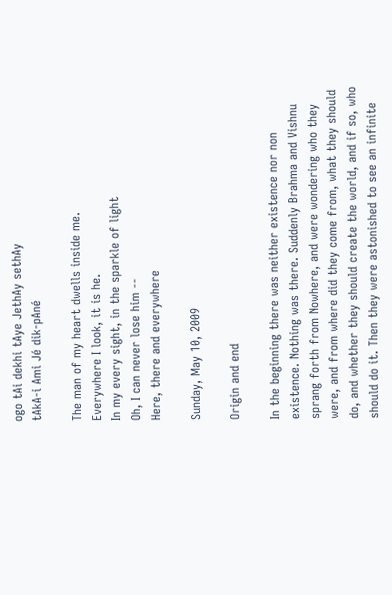ogo tAi dekhi tAye JethAy sethAy
tAkA-i Ami Jé dik-pAné

The man of my heart dwells inside me.
Everywhere I look, it is he.
In my every sight, in the sparkle of light
Oh, I can never lose him --
Here, there and everywhere

Sunday, May 10, 2009

Origin and end

In the beginning there was neither existence nor non existence. Nothing was there. Suddenly Brahma and Vishnu sprang forth from Nowhere, and were wondering who they were, and from where did they come from, what they should do, and whether they should create the world, and if so, who should do it. Then they were astonished to see an infinite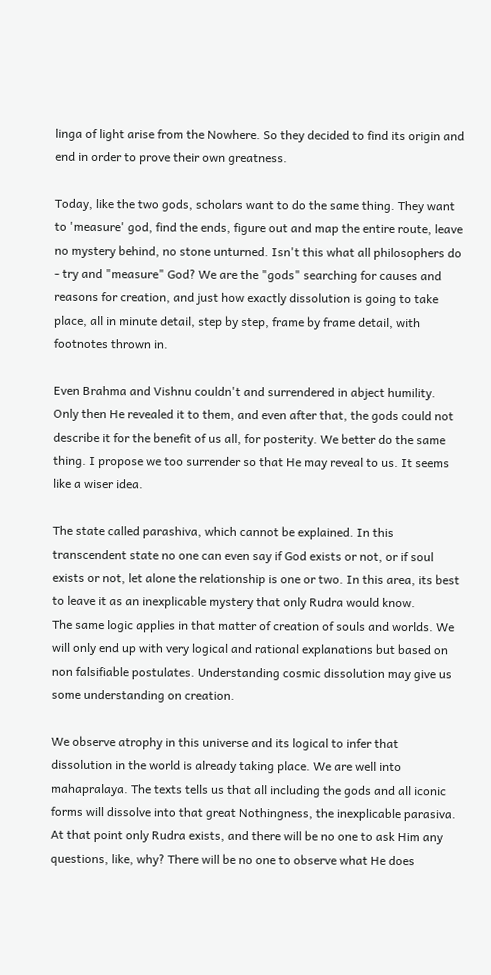linga of light arise from the Nowhere. So they decided to find its origin and end in order to prove their own greatness.

Today, like the two gods, scholars want to do the same thing. They want to 'measure' god, find the ends, figure out and map the entire route, leave no mystery behind, no stone unturned. Isn't this what all philosophers do - try and "measure" God? We are the "gods" searching for causes and reasons for creation, and just how exactly dissolution is going to take place, all in minute detail, step by step, frame by frame detail, with footnotes thrown in.

Even Brahma and Vishnu couldn't and surrendered in abject humility. Only then He revealed it to them, and even after that, the gods could not describe it for the benefit of us all, for posterity. We better do the same thing. I propose we too surrender so that He may reveal to us. It seems like a wiser idea.

The state called parashiva, which cannot be explained. In this transcendent state no one can even say if God exists or not, or if soul exists or not, let alone the relationship is one or two. In this area, its best to leave it as an inexplicable mystery that only Rudra would know.
The same logic applies in that matter of creation of souls and worlds. We will only end up with very logical and rational explanations but based on non falsifiable postulates. Understanding cosmic dissolution may give us some understanding on creation.

We observe atrophy in this universe and its logical to infer that dissolution in the world is already taking place. We are well into mahapralaya. The texts tells us that all including the gods and all iconic forms will dissolve into that great Nothingness, the inexplicable parasiva. At that point only Rudra exists, and there will be no one to ask Him any questions, like, why? There will be no one to observe what He does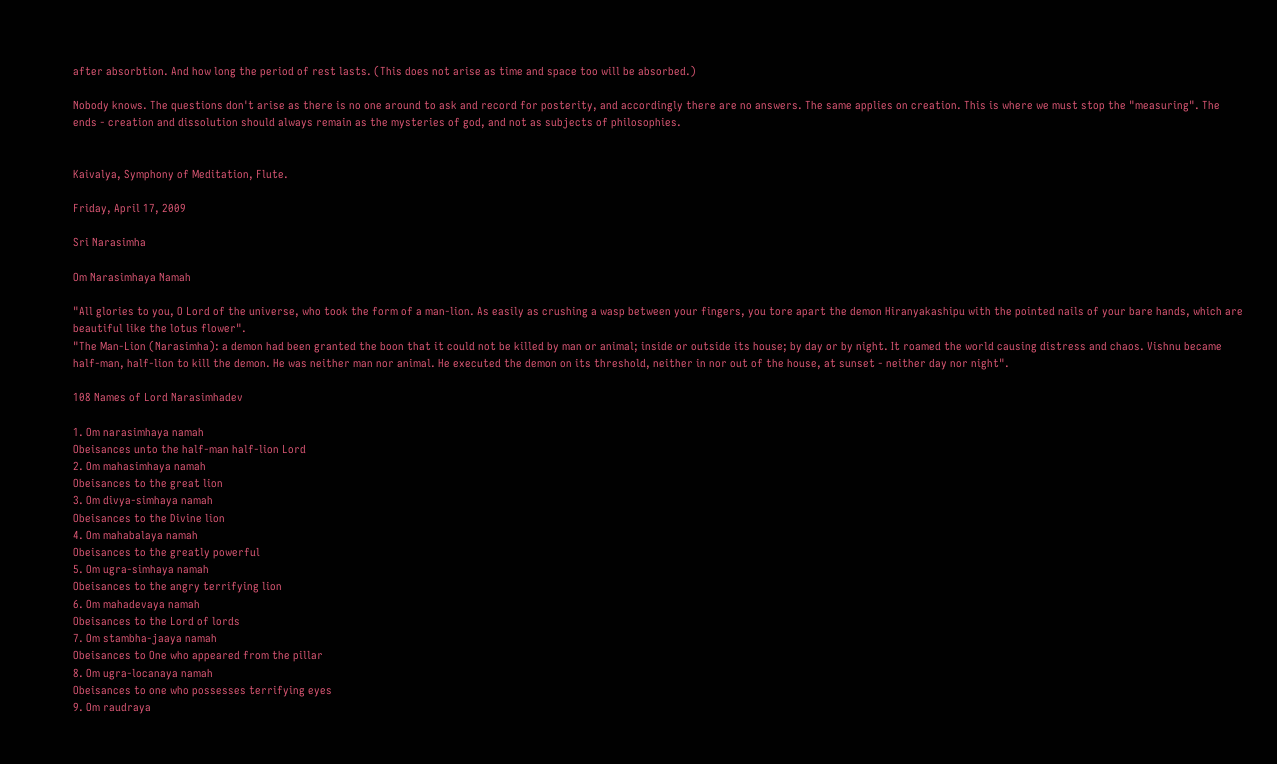after absorbtion. And how long the period of rest lasts. (This does not arise as time and space too will be absorbed.)

Nobody knows. The questions don't arise as there is no one around to ask and record for posterity, and accordingly there are no answers. The same applies on creation. This is where we must stop the "measuring". The ends - creation and dissolution should always remain as the mysteries of god, and not as subjects of philosophies.


Kaivalya, Symphony of Meditation, Flute.

Friday, April 17, 2009

Sri Narasimha

Om Narasimhaya Namah

"All glories to you, O Lord of the universe, who took the form of a man-lion. As easily as crushing a wasp between your fingers, you tore apart the demon Hiranyakashipu with the pointed nails of your bare hands, which are beautiful like the lotus flower".
"The Man-Lion (Narasimha): a demon had been granted the boon that it could not be killed by man or animal; inside or outside its house; by day or by night. It roamed the world causing distress and chaos. Vishnu became half-man, half-lion to kill the demon. He was neither man nor animal. He executed the demon on its threshold, neither in nor out of the house, at sunset - neither day nor night".

108 Names of Lord Narasimhadev

1. Om narasimhaya namah
Obeisances unto the half-man half-lion Lord
2. Om mahasimhaya namah
Obeisances to the great lion
3. Om divya-simhaya namah
Obeisances to the Divine lion
4. Om mahabalaya namah
Obeisances to the greatly powerful
5. Om ugra-simhaya namah
Obeisances to the angry terrifying lion
6. Om mahadevaya namah
Obeisances to the Lord of lords
7. Om stambha-jaaya namah
Obeisances to One who appeared from the pillar
8. Om ugra-locanaya namah
Obeisances to one who possesses terrifying eyes
9. Om raudraya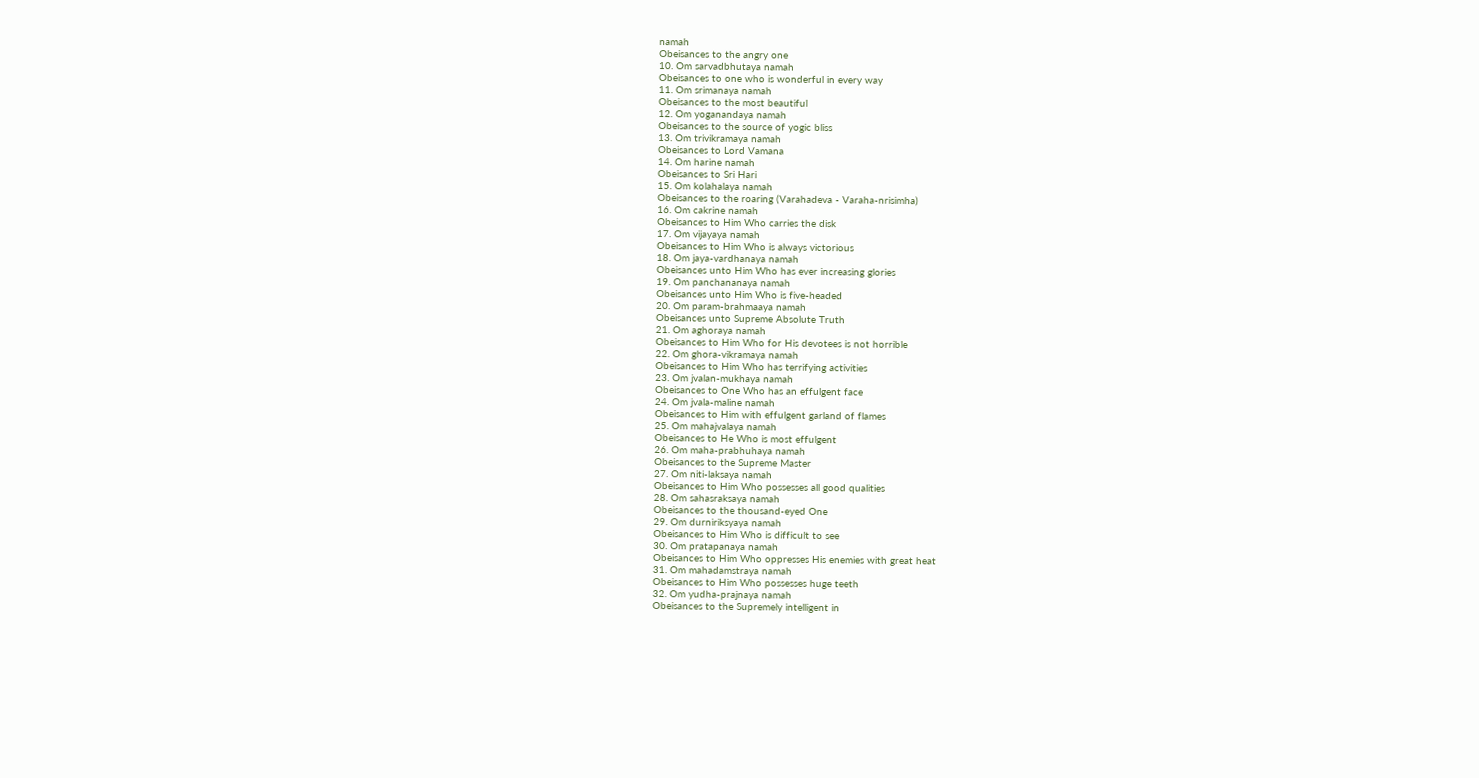namah
Obeisances to the angry one
10. Om sarvadbhutaya namah
Obeisances to one who is wonderful in every way
11. Om srimanaya namah
Obeisances to the most beautiful
12. Om yoganandaya namah
Obeisances to the source of yogic bliss
13. Om trivikramaya namah
Obeisances to Lord Vamana
14. Om harine namah
Obeisances to Sri Hari
15. Om kolahalaya namah
Obeisances to the roaring (Varahadeva - Varaha-nrisimha)
16. Om cakrine namah
Obeisances to Him Who carries the disk
17. Om vijayaya namah
Obeisances to Him Who is always victorious
18. Om jaya-vardhanaya namah
Obeisances unto Him Who has ever increasing glories
19. Om panchananaya namah
Obeisances unto Him Who is five-headed
20. Om param-brahmaaya namah
Obeisances unto Supreme Absolute Truth
21. Om aghoraya namah
Obeisances to Him Who for His devotees is not horrible
22. Om ghora-vikramaya namah
Obeisances to Him Who has terrifying activities
23. Om jvalan-mukhaya namah
Obeisances to One Who has an effulgent face
24. Om jvala-maline namah
Obeisances to Him with effulgent garland of flames
25. Om mahajvalaya namah
Obeisances to He Who is most effulgent
26. Om maha-prabhuhaya namah
Obeisances to the Supreme Master
27. Om niti-laksaya namah
Obeisances to Him Who possesses all good qualities
28. Om sahasraksaya namah
Obeisances to the thousand-eyed One
29. Om durniriksyaya namah
Obeisances to Him Who is difficult to see
30. Om pratapanaya namah
Obeisances to Him Who oppresses His enemies with great heat
31. Om mahadamstraya namah
Obeisances to Him Who possesses huge teeth
32. Om yudha-prajnaya namah
Obeisances to the Supremely intelligent in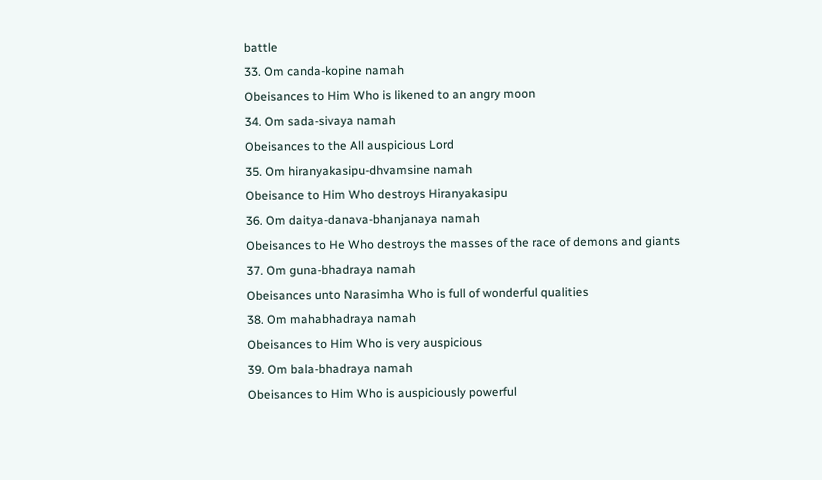battle
33. Om canda-kopine namah
Obeisances to Him Who is likened to an angry moon
34. Om sada-sivaya namah
Obeisances to the All auspicious Lord
35. Om hiranyakasipu-dhvamsine namah
Obeisance to Him Who destroys Hiranyakasipu
36. Om daitya-danava-bhanjanaya namah
Obeisances to He Who destroys the masses of the race of demons and giants
37. Om guna-bhadraya namah
Obeisances unto Narasimha Who is full of wonderful qualities
38. Om mahabhadraya namah
Obeisances to Him Who is very auspicious
39. Om bala-bhadraya namah
Obeisances to Him Who is auspiciously powerful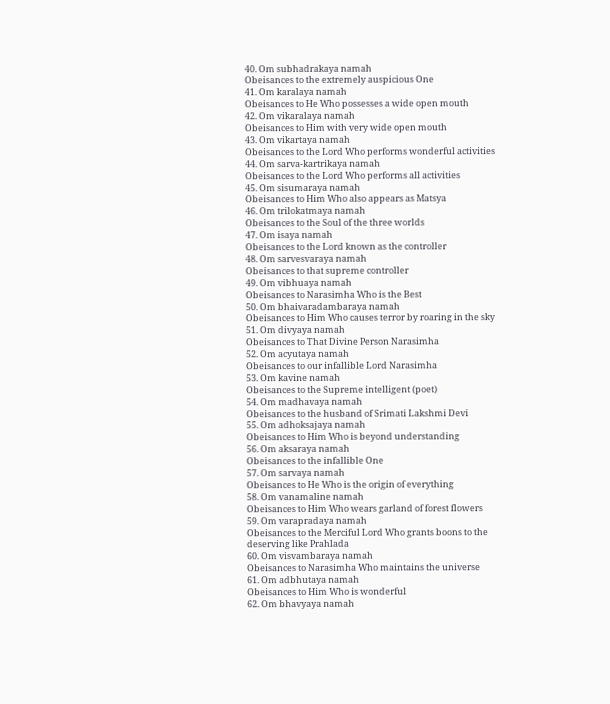40. Om subhadrakaya namah
Obeisances to the extremely auspicious One
41. Om karalaya namah
Obeisances to He Who possesses a wide open mouth
42. Om vikaralaya namah
Obeisances to Him with very wide open mouth
43. Om vikartaya namah
Obeisances to the Lord Who performs wonderful activities
44. Om sarva-kartrikaya namah
Obeisances to the Lord Who performs all activities
45. Om sisumaraya namah
Obeisances to Him Who also appears as Matsya
46. Om trilokatmaya namah
Obeisances to the Soul of the three worlds
47. Om isaya namah
Obeisances to the Lord known as the controller
48. Om sarvesvaraya namah
Obeisances to that supreme controller
49. Om vibhuaya namah
Obeisances to Narasimha Who is the Best
50. Om bhaivaradambaraya namah
Obeisances to Him Who causes terror by roaring in the sky
51. Om divyaya namah
Obeisances to That Divine Person Narasimha
52. Om acyutaya namah
Obeisances to our infallible Lord Narasimha
53. Om kavine namah
Obeisances to the Supreme intelligent (poet)
54. Om madhavaya namah
Obeisances to the husband of Srimati Lakshmi Devi
55. Om adhoksajaya namah
Obeisances to Him Who is beyond understanding
56. Om aksaraya namah
Obeisances to the infallible One
57. Om sarvaya namah
Obeisances to He Who is the origin of everything
58. Om vanamaline namah
Obeisances to Him Who wears garland of forest flowers
59. Om varapradaya namah
Obeisances to the Merciful Lord Who grants boons to the deserving like Prahlada
60. Om visvambaraya namah
Obeisances to Narasimha Who maintains the universe
61. Om adbhutaya namah
Obeisances to Him Who is wonderful
62. Om bhavyaya namah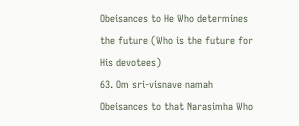Obeisances to He Who determines the future (Who is the future for His devotees)
63. Om sri-visnave namah
Obeisances to that Narasimha Who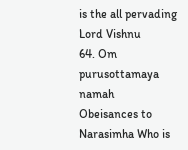is the all pervading Lord Vishnu
64. Om purusottamaya namah
Obeisances to Narasimha Who is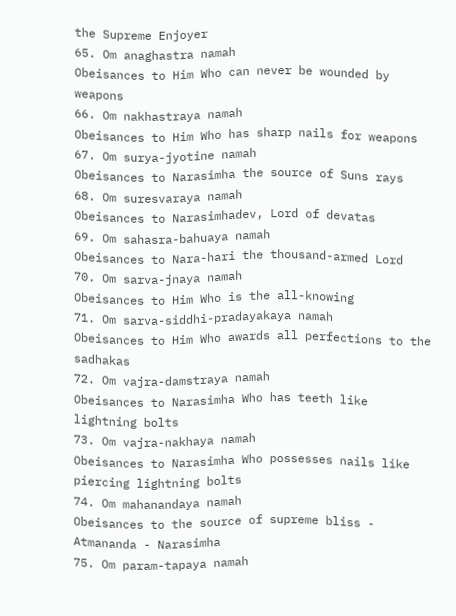the Supreme Enjoyer
65. Om anaghastra namah
Obeisances to Him Who can never be wounded by weapons
66. Om nakhastraya namah
Obeisances to Him Who has sharp nails for weapons
67. Om surya-jyotine namah
Obeisances to Narasimha the source of Suns rays
68. Om suresvaraya namah
Obeisances to Narasimhadev, Lord of devatas
69. Om sahasra-bahuaya namah
Obeisances to Nara-hari the thousand-armed Lord
70. Om sarva-jnaya namah
Obeisances to Him Who is the all-knowing
71. Om sarva-siddhi-pradayakaya namah
Obeisances to Him Who awards all perfections to the sadhakas
72. Om vajra-damstraya namah
Obeisances to Narasimha Who has teeth like lightning bolts
73. Om vajra-nakhaya namah
Obeisances to Narasimha Who possesses nails like piercing lightning bolts
74. Om mahanandaya namah
Obeisances to the source of supreme bliss - Atmananda - Narasimha
75. Om param-tapaya namah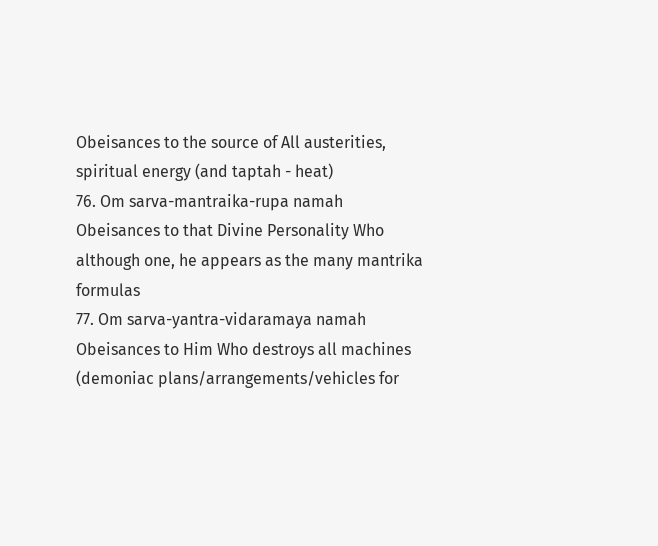Obeisances to the source of All austerities, spiritual energy (and taptah - heat)
76. Om sarva-mantraika-rupa namah
Obeisances to that Divine Personality Who although one, he appears as the many mantrika formulas
77. Om sarva-yantra-vidaramaya namah
Obeisances to Him Who destroys all machines (demoniac plans/arrangements/vehicles for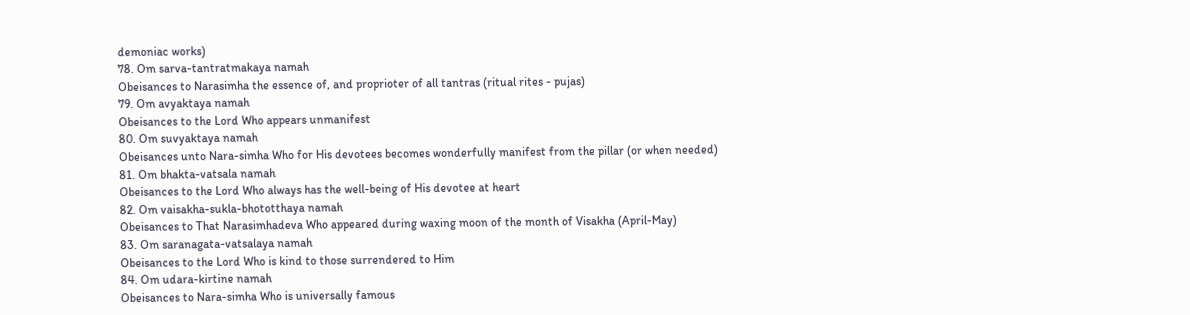demoniac works)
78. Om sarva-tantratmakaya namah
Obeisances to Narasimha the essence of, and proprioter of all tantras (ritual rites - pujas)
79. Om avyaktaya namah
Obeisances to the Lord Who appears unmanifest
80. Om suvyaktaya namah
Obeisances unto Nara-simha Who for His devotees becomes wonderfully manifest from the pillar (or when needed)
81. Om bhakta-vatsala namah
Obeisances to the Lord Who always has the well-being of His devotee at heart
82. Om vaisakha-sukla-bhototthaya namah
Obeisances to That Narasimhadeva Who appeared during waxing moon of the month of Visakha (April-May)
83. Om saranagata-vatsalaya namah
Obeisances to the Lord Who is kind to those surrendered to Him
84. Om udara-kirtine namah
Obeisances to Nara-simha Who is universally famous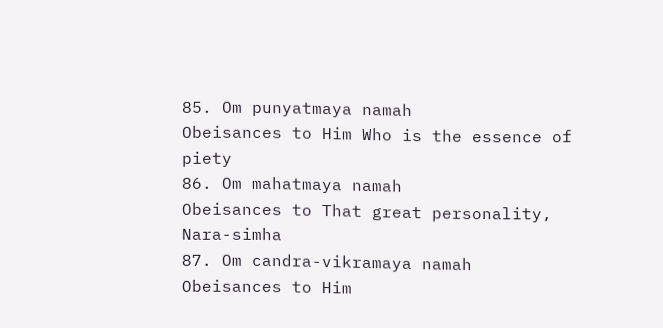85. Om punyatmaya namah
Obeisances to Him Who is the essence of piety
86. Om mahatmaya namah
Obeisances to That great personality, Nara-simha
87. Om candra-vikramaya namah
Obeisances to Him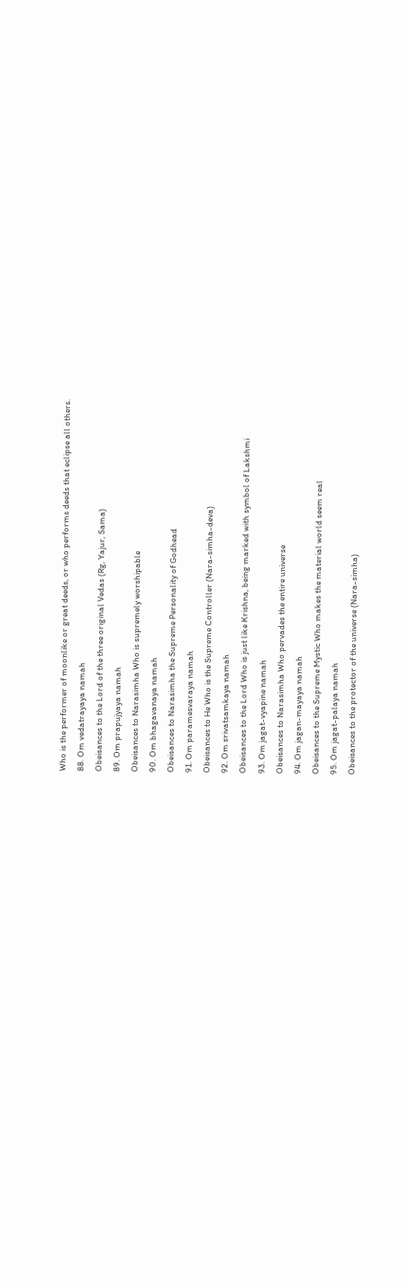Who is the performer of moonlike or great deeds, or who performs deeds that eclipse all others.
88. Om vedatrayaya namah
Obeisances to the Lord of the three original Vedas (Rg, Yajur, Sama)
89. Om prapujyaya namah
Obeisances to Narasimha Who is supremely worshipable
90. Om bhagavanaya namah
Obeisances to Narasimha the Supreme Personality of Godhead
91. Om paramesvaraya namah
Obeisances to He Who is the Supreme Controller (Nara-simha-deva)
92. Om srivatsamkaya namah
Obeisances to the Lord Who is just like Krishna, being marked with symbol of Lakshmi
93. Om jagat-vyapine namah
Obeisances to Narasimha Who pervades the entire universe
94. Om jagan-mayaya namah
Obeisances to the Supreme Mystic Who makes the material world seem real
95. Om jagat-palaya namah
Obeisances to the protector of the universe (Nara-simha)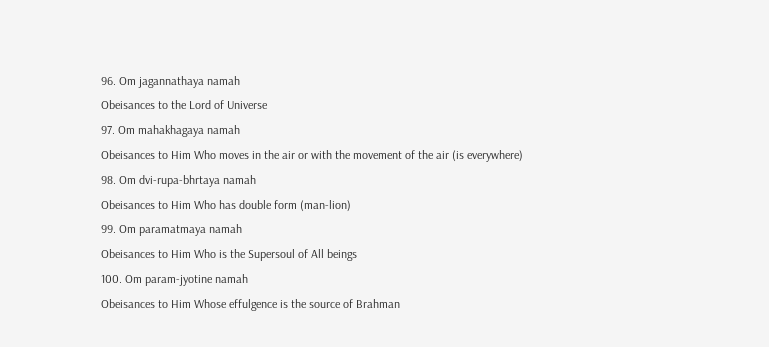96. Om jagannathaya namah
Obeisances to the Lord of Universe
97. Om mahakhagaya namah
Obeisances to Him Who moves in the air or with the movement of the air (is everywhere)
98. Om dvi-rupa-bhrtaya namah
Obeisances to Him Who has double form (man-lion)
99. Om paramatmaya namah
Obeisances to Him Who is the Supersoul of All beings
100. Om param-jyotine namah
Obeisances to Him Whose effulgence is the source of Brahman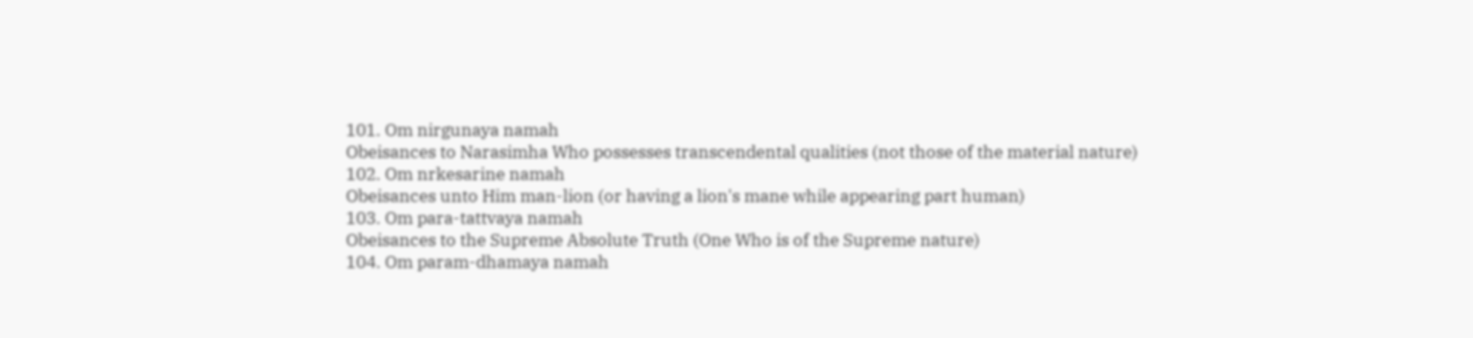101. Om nirgunaya namah
Obeisances to Narasimha Who possesses transcendental qualities (not those of the material nature)
102. Om nrkesarine namah
Obeisances unto Him man-lion (or having a lion's mane while appearing part human)
103. Om para-tattvaya namah
Obeisances to the Supreme Absolute Truth (One Who is of the Supreme nature)
104. Om param-dhamaya namah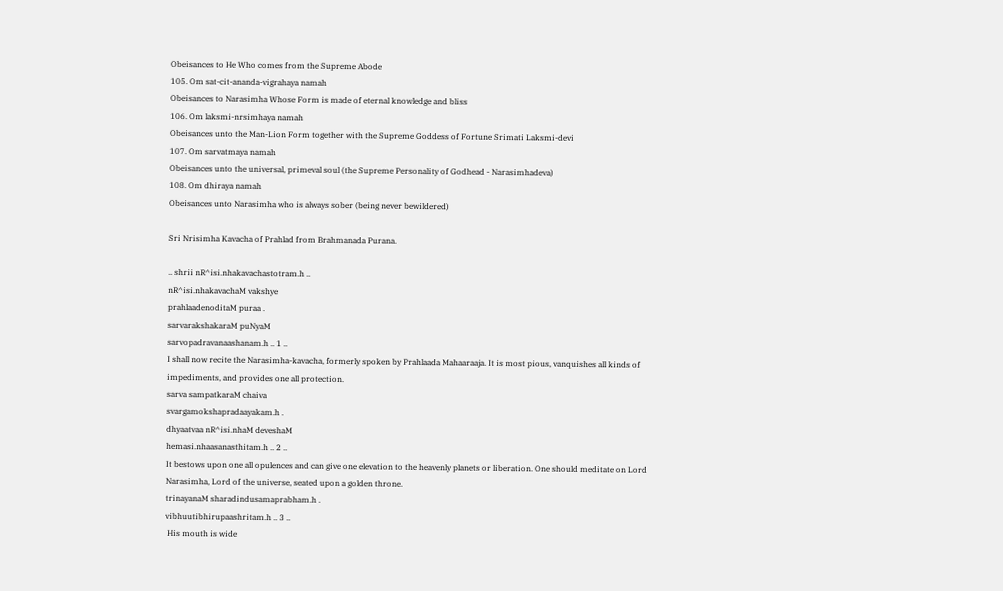Obeisances to He Who comes from the Supreme Abode
105. Om sat-cit-ananda-vigrahaya namah
Obeisances to Narasimha Whose Form is made of eternal knowledge and bliss
106. Om laksmi-nrsimhaya namah
Obeisances unto the Man-Lion Form together with the Supreme Goddess of Fortune Srimati Laksmi-devi
107. Om sarvatmaya namah
Obeisances unto the universal, primeval soul (the Supreme Personality of Godhead - Narasimhadeva)
108. Om dhiraya namah
Obeisances unto Narasimha who is always sober (being never bewildered)

Sri Nrisimha Kavacha of Prahlad from Brahmanada Purana.

.. shrii nR^isi.nhakavachastotram.h ..
nR^isi.nhakavachaM vakshye
prahlaadenoditaM puraa .
sarvarakshakaraM puNyaM
sarvopadravanaashanam.h .. 1 ..
I shall now recite the Narasimha-kavacha, formerly spoken by Prahlaada Mahaaraaja. It is most pious, vanquishes all kinds of impediments, and provides one all protection.
sarva sampatkaraM chaiva
svargamokshapradaayakam.h .
dhyaatvaa nR^isi.nhaM deveshaM
hemasi.nhaasanasthitam.h .. 2 ..
It bestows upon one all opulences and can give one elevation to the heavenly planets or liberation. One should meditate on Lord Narasimha, Lord of the universe, seated upon a golden throne.
trinayanaM sharadindusamaprabham.h .
vibhuutibhirupaashritam.h .. 3 ..
 His mouth is wide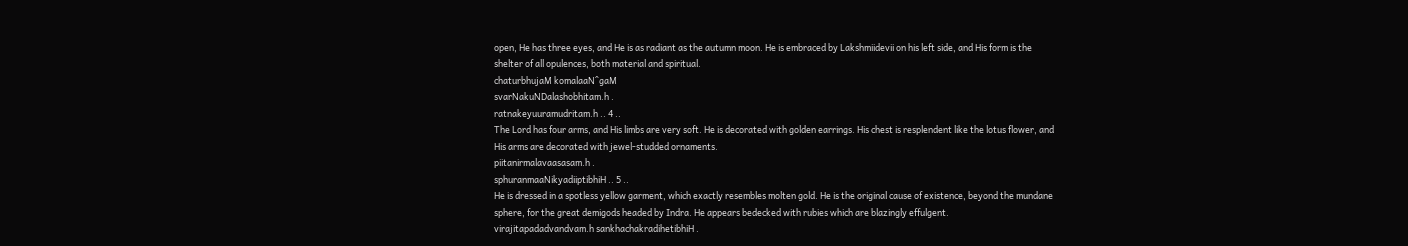open, He has three eyes, and He is as radiant as the autumn moon. He is embraced by Lakshmiidevii on his left side, and His form is the shelter of all opulences, both material and spiritual.
chaturbhujaM komalaaN^gaM
svarNakuNDalashobhitam.h .
ratnakeyuuramudritam.h .. 4 ..
The Lord has four arms, and His limbs are very soft. He is decorated with golden earrings. His chest is resplendent like the lotus flower, and His arms are decorated with jewel-studded ornaments.
piitanirmalavaasasam.h .
sphuranmaaNikyadiiptibhiH .. 5 ..
He is dressed in a spotless yellow garment, which exactly resembles molten gold. He is the original cause of existence, beyond the mundane sphere, for the great demigods headed by Indra. He appears bedecked with rubies which are blazingly effulgent.
virajitapadadvandvam.h sankhachakradihetibhiH .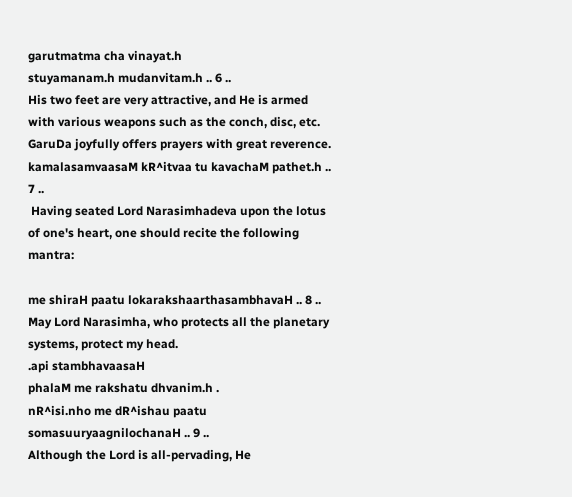garutmatma cha vinayat.h
stuyamanam.h mudanvitam.h .. 6 ..
His two feet are very attractive, and He is armed with various weapons such as the conch, disc, etc. GaruDa joyfully offers prayers with great reverence.
kamalasamvaasaM kR^itvaa tu kavachaM pathet.h .. 7 ..
 Having seated Lord Narasimhadeva upon the lotus of one's heart, one should recite the following mantra:

me shiraH paatu lokarakshaarthasambhavaH .. 8 ..
May Lord Narasimha, who protects all the planetary systems, protect my head.
.api stambhavaasaH
phalaM me rakshatu dhvanim.h .
nR^isi.nho me dR^ishau paatu
somasuuryaagnilochanaH .. 9 ..
Although the Lord is all-pervading, He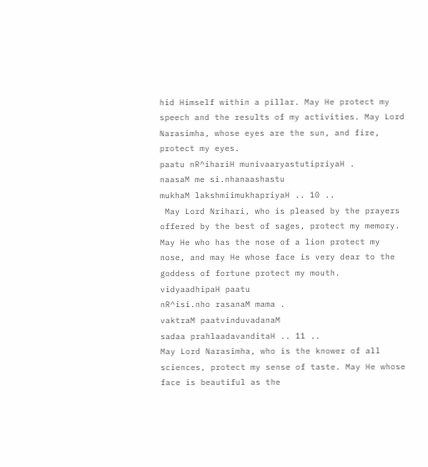hid Himself within a pillar. May He protect my speech and the results of my activities. May Lord Narasimha, whose eyes are the sun, and fire, protect my eyes.
paatu nR^ihariH munivaaryastutipriyaH .
naasaM me si.nhanaashastu
mukhaM lakshmiimukhapriyaH .. 10 ..
 May Lord Nrihari, who is pleased by the prayers offered by the best of sages, protect my memory. May He who has the nose of a lion protect my nose, and may He whose face is very dear to the goddess of fortune protect my mouth.
vidyaadhipaH paatu
nR^isi.nho rasanaM mama .
vaktraM paatvinduvadanaM
sadaa prahlaadavanditaH .. 11 ..
May Lord Narasimha, who is the knower of all sciences, protect my sense of taste. May He whose face is beautiful as the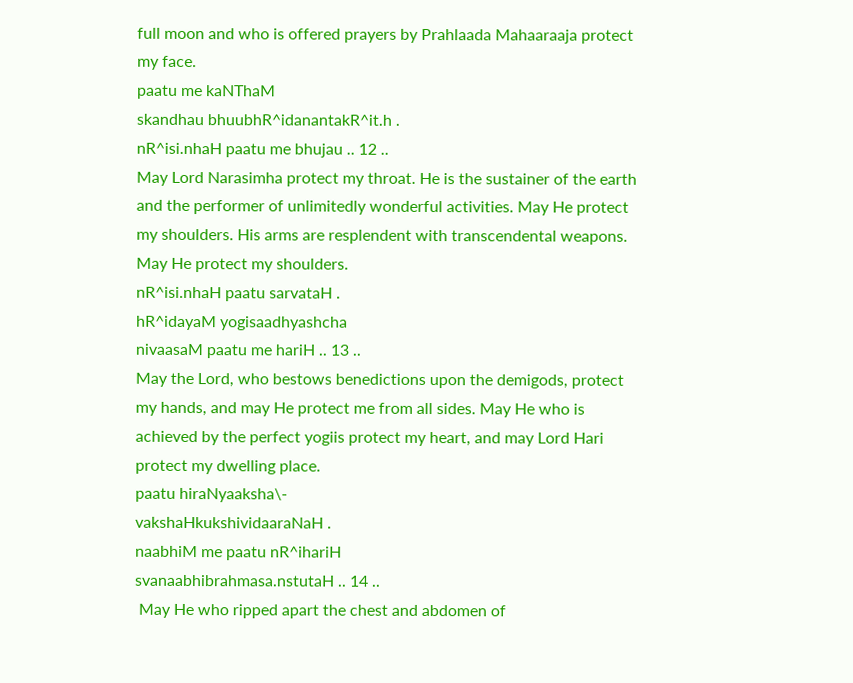full moon and who is offered prayers by Prahlaada Mahaaraaja protect my face.
paatu me kaNThaM
skandhau bhuubhR^idanantakR^it.h .
nR^isi.nhaH paatu me bhujau .. 12 ..
May Lord Narasimha protect my throat. He is the sustainer of the earth and the performer of unlimitedly wonderful activities. May He protect my shoulders. His arms are resplendent with transcendental weapons. May He protect my shoulders.
nR^isi.nhaH paatu sarvataH .
hR^idayaM yogisaadhyashcha
nivaasaM paatu me hariH .. 13 ..
May the Lord, who bestows benedictions upon the demigods, protect my hands, and may He protect me from all sides. May He who is achieved by the perfect yogiis protect my heart, and may Lord Hari protect my dwelling place.
paatu hiraNyaaksha\-
vakshaHkukshividaaraNaH .
naabhiM me paatu nR^ihariH
svanaabhibrahmasa.nstutaH .. 14 ..
 May He who ripped apart the chest and abdomen of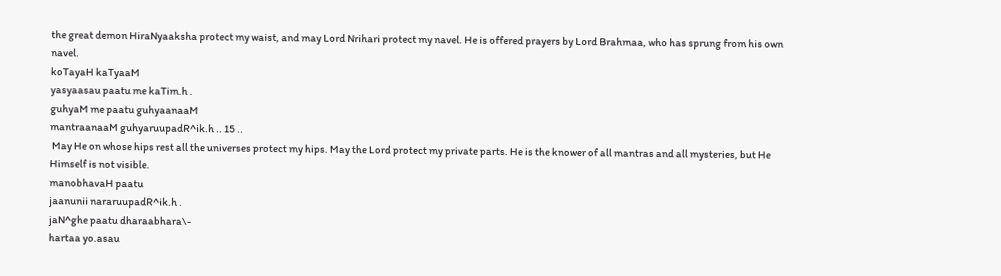the great demon HiraNyaaksha protect my waist, and may Lord Nrihari protect my navel. He is offered prayers by Lord Brahmaa, who has sprung from his own navel.
koTayaH kaTyaaM
yasyaasau paatu me kaTim.h .
guhyaM me paatu guhyaanaaM
mantraanaaM guhyaruupadR^ik.h .. 15 ..
 May He on whose hips rest all the universes protect my hips. May the Lord protect my private parts. He is the knower of all mantras and all mysteries, but He Himself is not visible.
manobhavaH paatu
jaanunii nararuupadR^ik.h .
jaN^ghe paatu dharaabhara\-
hartaa yo.asau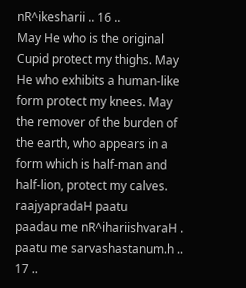nR^ikesharii .. 16 ..
May He who is the original Cupid protect my thighs. May He who exhibits a human-like form protect my knees. May the remover of the burden of the earth, who appears in a form which is half-man and half-lion, protect my calves.
raajyapradaH paatu
paadau me nR^ihariishvaraH .
paatu me sarvashastanum.h .. 17 ..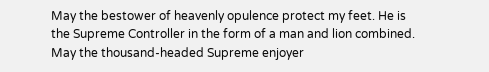May the bestower of heavenly opulence protect my feet. He is the Supreme Controller in the form of a man and lion combined. May the thousand-headed Supreme enjoyer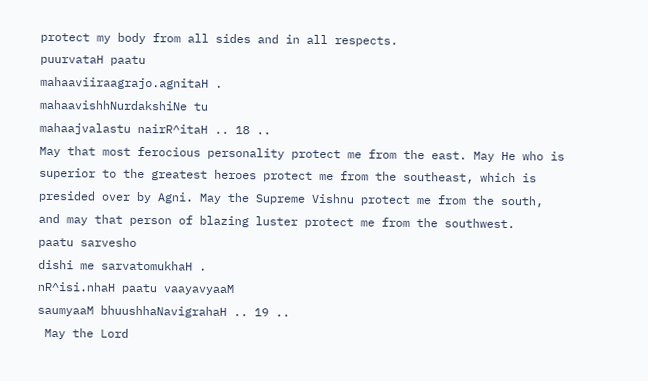protect my body from all sides and in all respects.
puurvataH paatu
mahaaviiraagrajo.agnitaH .
mahaavishhNurdakshiNe tu
mahaajvalastu nairR^itaH .. 18 ..
May that most ferocious personality protect me from the east. May He who is superior to the greatest heroes protect me from the southeast, which is presided over by Agni. May the Supreme Vishnu protect me from the south, and may that person of blazing luster protect me from the southwest.
paatu sarvesho
dishi me sarvatomukhaH .
nR^isi.nhaH paatu vaayavyaaM
saumyaaM bhuushhaNavigrahaH .. 19 ..
 May the Lord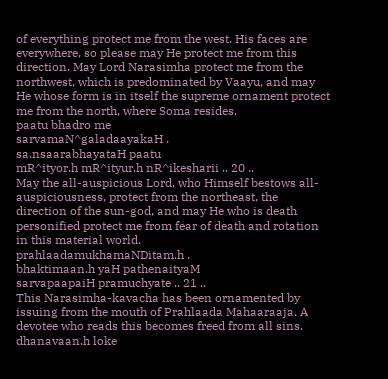of everything protect me from the west. His faces are everywhere, so please may He protect me from this direction. May Lord Narasimha protect me from the northwest, which is predominated by Vaayu, and may He whose form is in itself the supreme ornament protect me from the north, where Soma resides.
paatu bhadro me
sarvamaN^galadaayakaH .
sa.nsaarabhayataH paatu
mR^ityor.h mR^ityur.h nR^ikesharii .. 20 ..
May the all-auspicious Lord, who Himself bestows all-auspiciousness, protect from the northeast, the direction of the sun-god, and may He who is death personified protect me from fear of death and rotation in this material world.
prahlaadamukhamaNDitam.h .
bhaktimaan.h yaH pathenaityaM
sarvapaapaiH pramuchyate .. 21 ..
This Narasimha-kavacha has been ornamented by issuing from the mouth of Prahlaada Mahaaraaja. A devotee who reads this becomes freed from all sins.
dhanavaan.h loke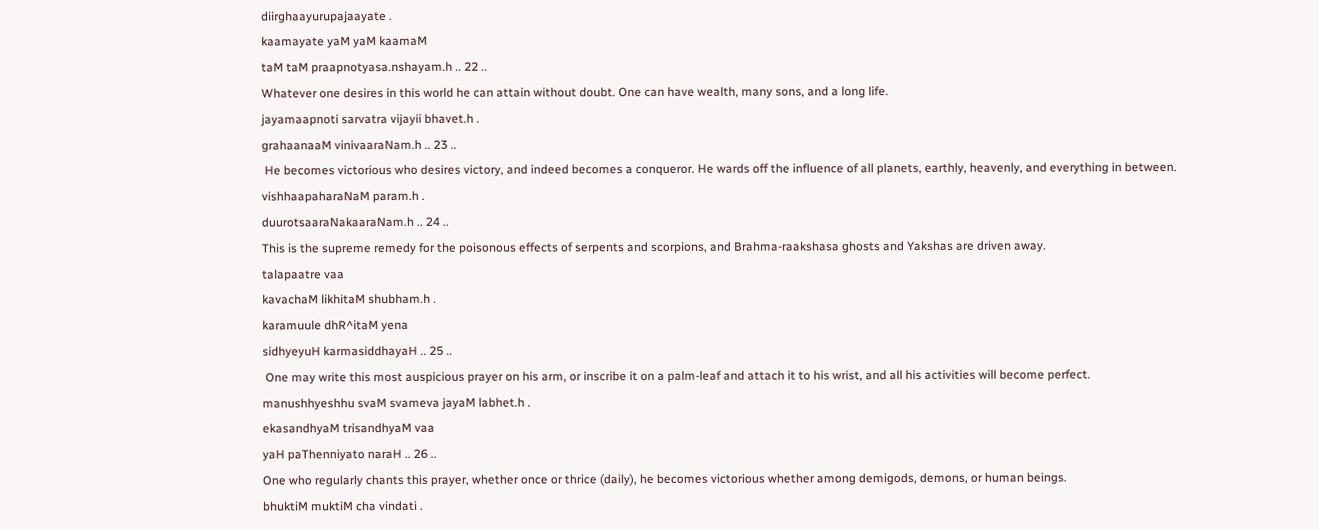diirghaayurupajaayate .
kaamayate yaM yaM kaamaM
taM taM praapnotyasa.nshayam.h .. 22 ..
Whatever one desires in this world he can attain without doubt. One can have wealth, many sons, and a long life.
jayamaapnoti sarvatra vijayii bhavet.h .
grahaanaaM vinivaaraNam.h .. 23 ..
 He becomes victorious who desires victory, and indeed becomes a conqueror. He wards off the influence of all planets, earthly, heavenly, and everything in between.
vishhaapaharaNaM param.h .
duurotsaaraNakaaraNam.h .. 24 ..
This is the supreme remedy for the poisonous effects of serpents and scorpions, and Brahma-raakshasa ghosts and Yakshas are driven away.
talapaatre vaa
kavachaM likhitaM shubham.h .
karamuule dhR^itaM yena
sidhyeyuH karmasiddhayaH .. 25 ..
 One may write this most auspicious prayer on his arm, or inscribe it on a palm-leaf and attach it to his wrist, and all his activities will become perfect.
manushhyeshhu svaM svameva jayaM labhet.h .
ekasandhyaM trisandhyaM vaa
yaH paThenniyato naraH .. 26 ..
One who regularly chants this prayer, whether once or thrice (daily), he becomes victorious whether among demigods, demons, or human beings.
bhuktiM muktiM cha vindati .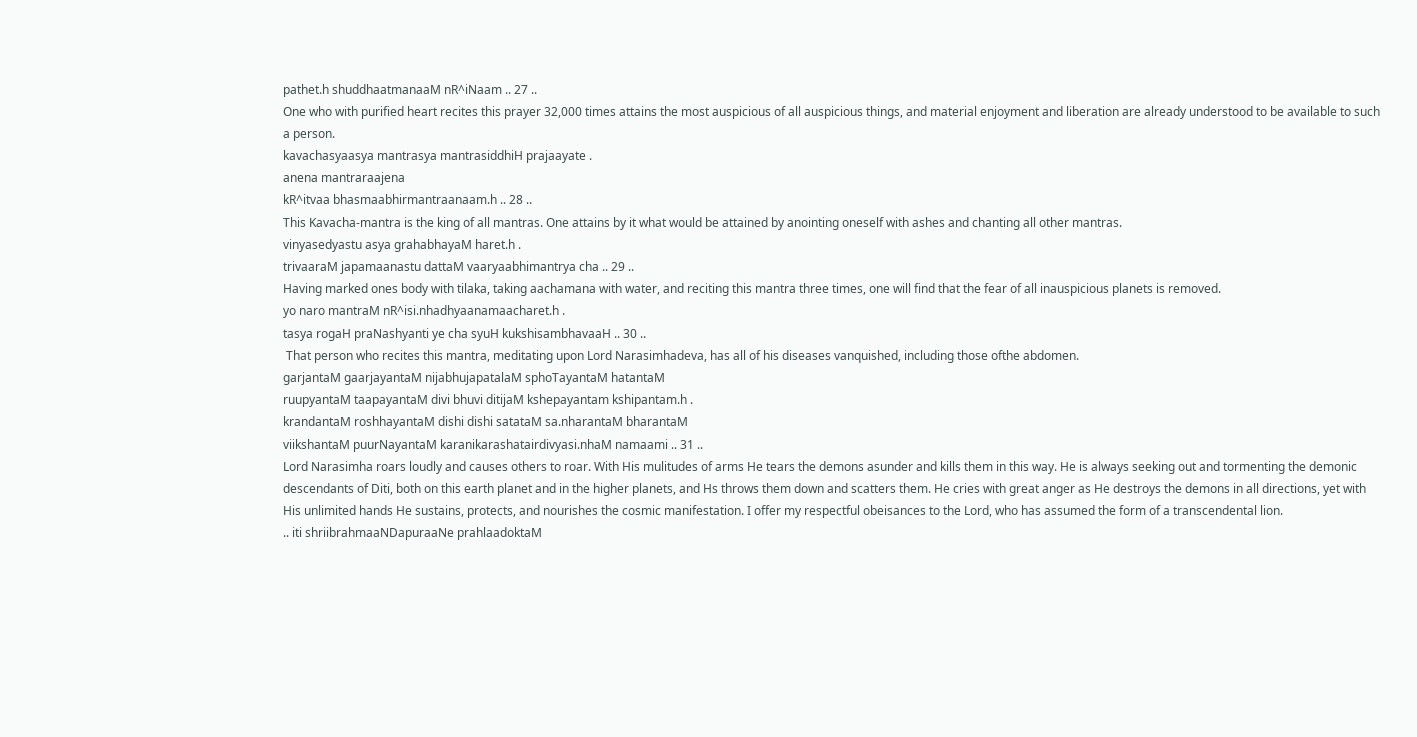pathet.h shuddhaatmanaaM nR^iNaam .. 27 ..
One who with purified heart recites this prayer 32,000 times attains the most auspicious of all auspicious things, and material enjoyment and liberation are already understood to be available to such a person.
kavachasyaasya mantrasya mantrasiddhiH prajaayate .
anena mantraraajena
kR^itvaa bhasmaabhirmantraanaam.h .. 28 ..
This Kavacha-mantra is the king of all mantras. One attains by it what would be attained by anointing oneself with ashes and chanting all other mantras.
vinyasedyastu asya grahabhayaM haret.h .
trivaaraM japamaanastu dattaM vaaryaabhimantrya cha .. 29 ..
Having marked ones body with tilaka, taking aachamana with water, and reciting this mantra three times, one will find that the fear of all inauspicious planets is removed.
yo naro mantraM nR^isi.nhadhyaanamaacharet.h .
tasya rogaH praNashyanti ye cha syuH kukshisambhavaaH .. 30 ..
 That person who recites this mantra, meditating upon Lord Narasimhadeva, has all of his diseases vanquished, including those ofthe abdomen.
garjantaM gaarjayantaM nijabhujapatalaM sphoTayantaM hatantaM
ruupyantaM taapayantaM divi bhuvi ditijaM kshepayantam kshipantam.h .
krandantaM roshhayantaM dishi dishi satataM sa.nharantaM bharantaM
viikshantaM puurNayantaM karanikarashatairdivyasi.nhaM namaami .. 31 ..
Lord Narasimha roars loudly and causes others to roar. With His mulitudes of arms He tears the demons asunder and kills them in this way. He is always seeking out and tormenting the demonic descendants of Diti, both on this earth planet and in the higher planets, and Hs throws them down and scatters them. He cries with great anger as He destroys the demons in all directions, yet with His unlimited hands He sustains, protects, and nourishes the cosmic manifestation. I offer my respectful obeisances to the Lord, who has assumed the form of a transcendental lion.
.. iti shriibrahmaaNDapuraaNe prahlaadoktaM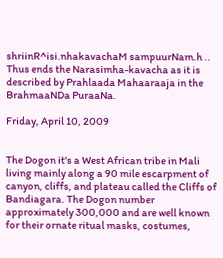shriinR^isi.nhakavachaM sampuurNam.h ..
Thus ends the Narasimha-kavacha as it is described by Prahlaada Mahaaraaja in the BrahmaaNDa PuraaNa.

Friday, April 10, 2009


The Dogon it's a West African tribe in Mali living mainly along a 90 mile escarpment of canyon, cliffs, and plateau called the Cliffs of Bandiagara. The Dogon number approximately 300,000 and are well known for their ornate ritual masks, costumes,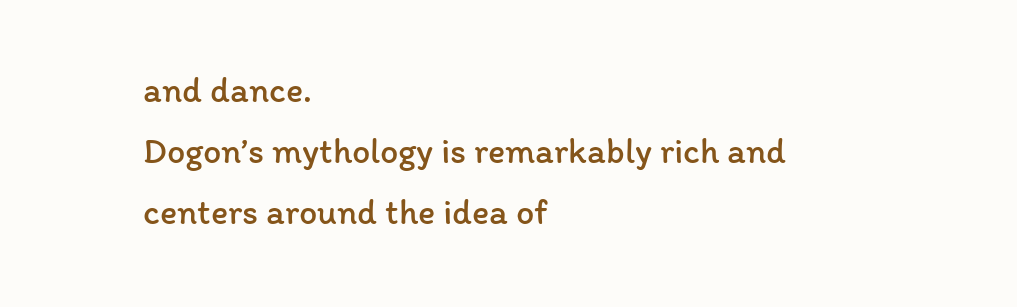and dance.
Dogon’s mythology is remarkably rich and centers around the idea of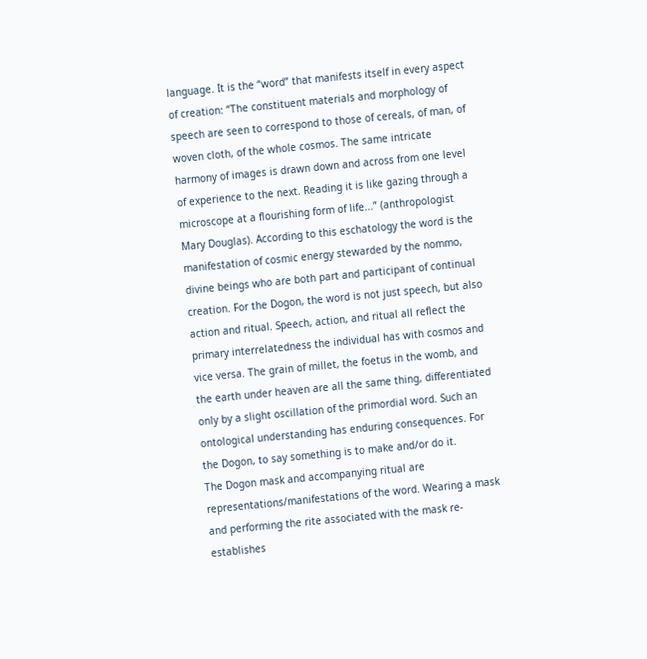language. It is the “word” that manifests itself in every aspect of creation: “The constituent materials and morphology of speech are seen to correspond to those of cereals, of man, of woven cloth, of the whole cosmos. The same intricate harmony of images is drawn down and across from one level of experience to the next. Reading it is like gazing through a microscope at a flourishing form of life...” (anthropologist Mary Douglas). According to this eschatology the word is the manifestation of cosmic energy stewarded by the nommo, divine beings who are both part and participant of continual creation. For the Dogon, the word is not just speech, but also action and ritual. Speech, action, and ritual all reflect the primary interrelatedness the individual has with cosmos and vice versa. The grain of millet, the foetus in the womb, and the earth under heaven are all the same thing, differentiated only by a slight oscillation of the primordial word. Such an ontological understanding has enduring consequences. For the Dogon, to say something is to make and/or do it.
The Dogon mask and accompanying ritual are representations/manifestations of the word. Wearing a mask and performing the rite associated with the mask re-establishes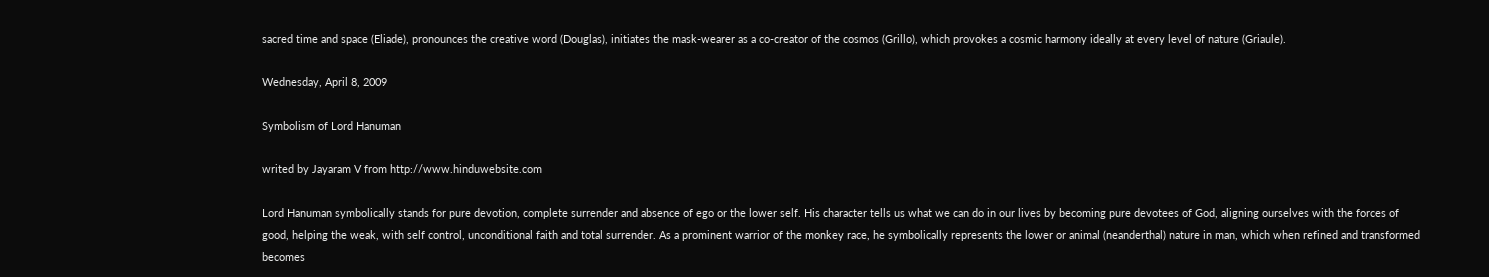sacred time and space (Eliade), pronounces the creative word (Douglas), initiates the mask-wearer as a co-creator of the cosmos (Grillo), which provokes a cosmic harmony ideally at every level of nature (Griaule).

Wednesday, April 8, 2009

Symbolism of Lord Hanuman

writed by Jayaram V from http://www.hinduwebsite.com

Lord Hanuman symbolically stands for pure devotion, complete surrender and absence of ego or the lower self. His character tells us what we can do in our lives by becoming pure devotees of God, aligning ourselves with the forces of good, helping the weak, with self control, unconditional faith and total surrender. As a prominent warrior of the monkey race, he symbolically represents the lower or animal (neanderthal) nature in man, which when refined and transformed becomes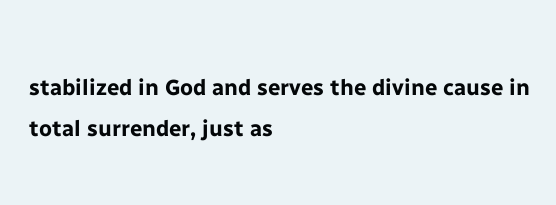stabilized in God and serves the divine cause in total surrender, just as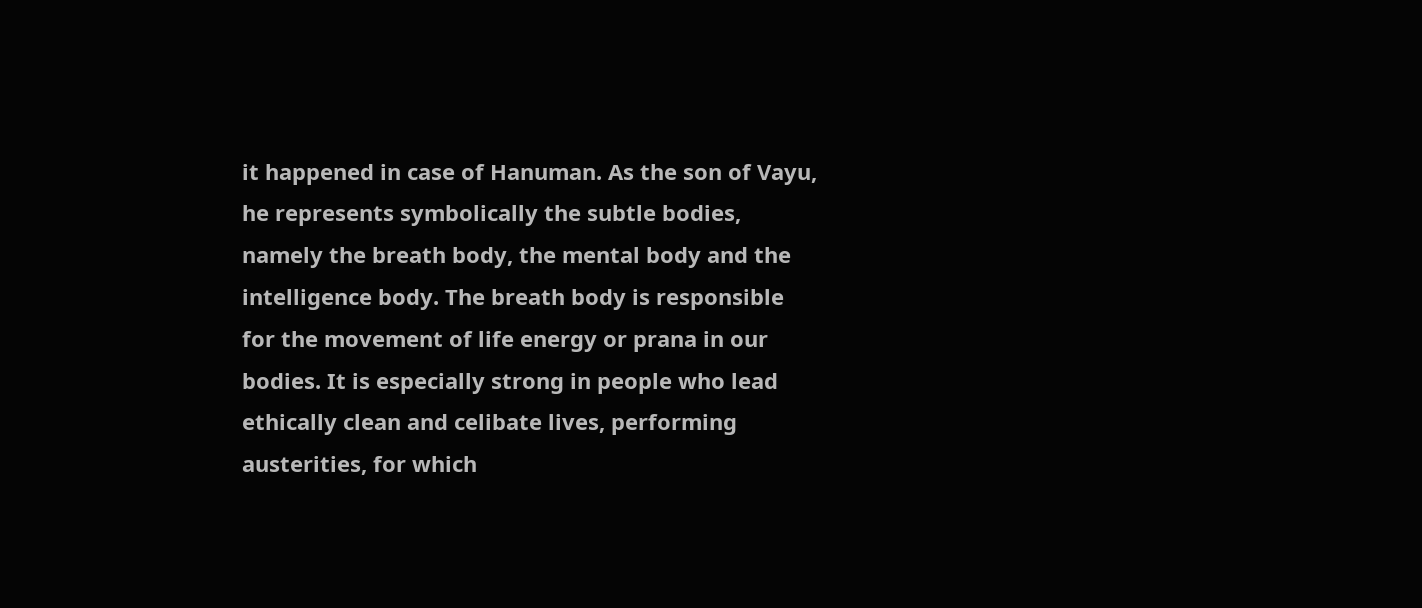it happened in case of Hanuman. As the son of Vayu, he represents symbolically the subtle bodies, namely the breath body, the mental body and the intelligence body. The breath body is responsible for the movement of life energy or prana in our bodies. It is especially strong in people who lead ethically clean and celibate lives, performing austerities, for which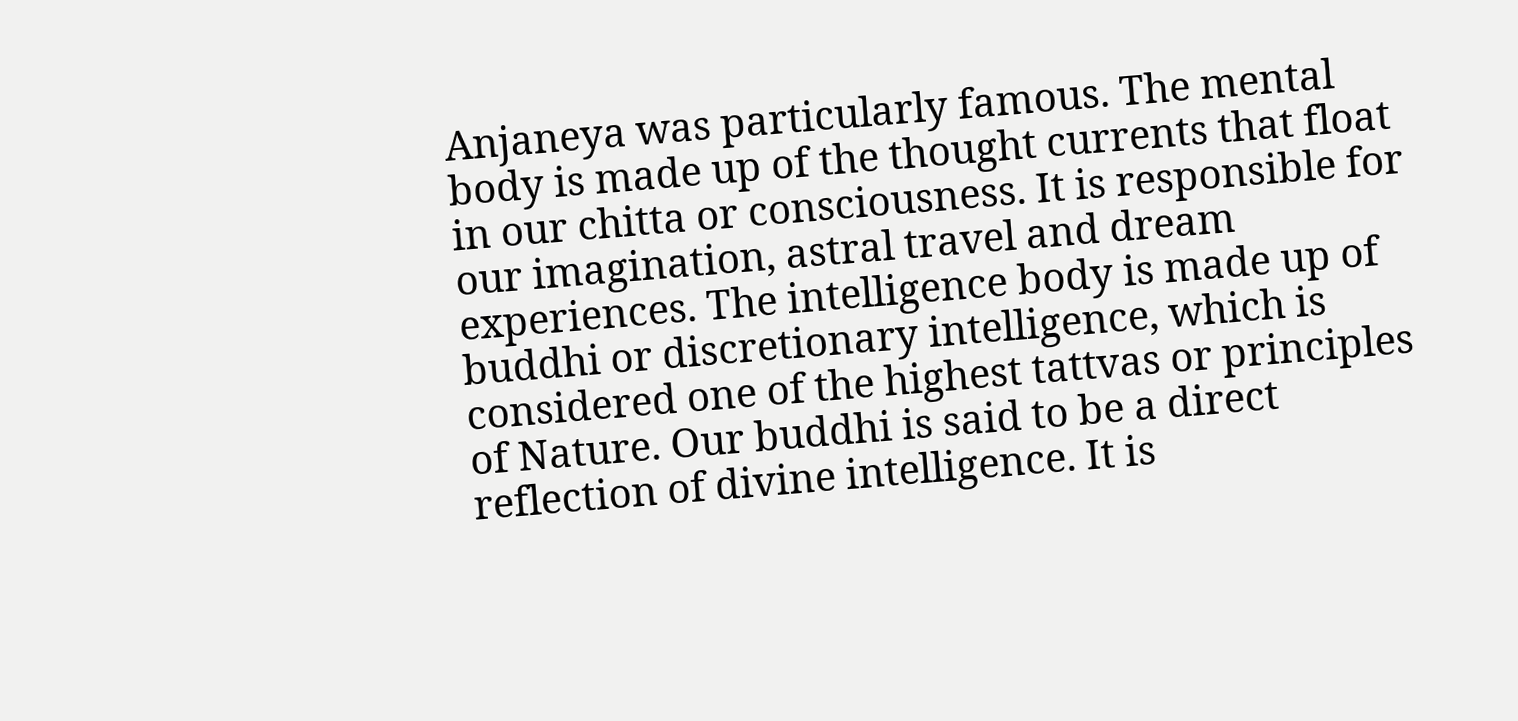Anjaneya was particularly famous. The mental body is made up of the thought currents that float in our chitta or consciousness. It is responsible for our imagination, astral travel and dream experiences. The intelligence body is made up of buddhi or discretionary intelligence, which is considered one of the highest tattvas or principles of Nature. Our buddhi is said to be a direct reflection of divine intelligence. It is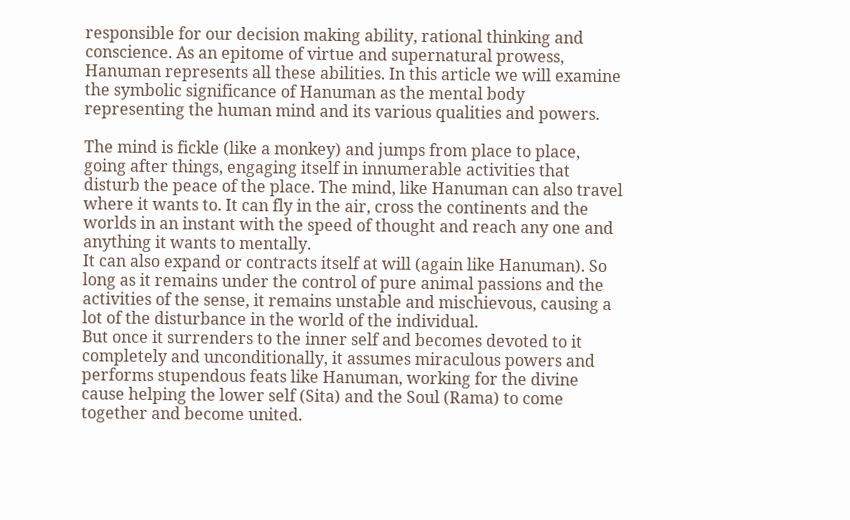responsible for our decision making ability, rational thinking and conscience. As an epitome of virtue and supernatural prowess, Hanuman represents all these abilities. In this article we will examine the symbolic significance of Hanuman as the mental body representing the human mind and its various qualities and powers.

The mind is fickle (like a monkey) and jumps from place to place, going after things, engaging itself in innumerable activities that disturb the peace of the place. The mind, like Hanuman can also travel where it wants to. It can fly in the air, cross the continents and the worlds in an instant with the speed of thought and reach any one and anything it wants to mentally.
It can also expand or contracts itself at will (again like Hanuman). So long as it remains under the control of pure animal passions and the activities of the sense, it remains unstable and mischievous, causing a lot of the disturbance in the world of the individual.
But once it surrenders to the inner self and becomes devoted to it completely and unconditionally, it assumes miraculous powers and performs stupendous feats like Hanuman, working for the divine cause helping the lower self (Sita) and the Soul (Rama) to come together and become united.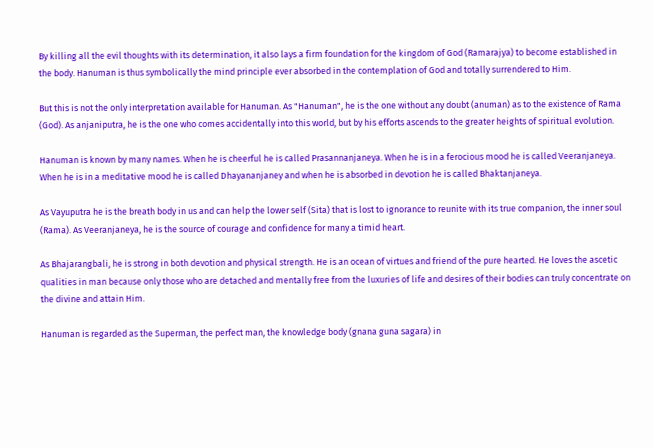By killing all the evil thoughts with its determination, it also lays a firm foundation for the kingdom of God (Ramarajya) to become established in the body. Hanuman is thus symbolically the mind principle ever absorbed in the contemplation of God and totally surrendered to Him.

But this is not the only interpretation available for Hanuman. As "Hanuman", he is the one without any doubt (anuman) as to the existence of Rama (God). As anjaniputra, he is the one who comes accidentally into this world, but by his efforts ascends to the greater heights of spiritual evolution.

Hanuman is known by many names. When he is cheerful he is called Prasannanjaneya. When he is in a ferocious mood he is called Veeranjaneya. When he is in a meditative mood he is called Dhayananjaney and when he is absorbed in devotion he is called Bhaktanjaneya.

As Vayuputra he is the breath body in us and can help the lower self (Sita) that is lost to ignorance to reunite with its true companion, the inner soul (Rama). As Veeranjaneya, he is the source of courage and confidence for many a timid heart.

As Bhajarangbali, he is strong in both devotion and physical strength. He is an ocean of virtues and friend of the pure hearted. He loves the ascetic qualities in man because only those who are detached and mentally free from the luxuries of life and desires of their bodies can truly concentrate on the divine and attain Him.

Hanuman is regarded as the Superman, the perfect man, the knowledge body (gnana guna sagara) in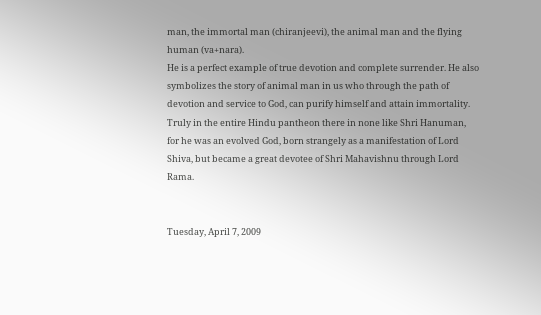man, the immortal man (chiranjeevi), the animal man and the flying human (va+nara).
He is a perfect example of true devotion and complete surrender. He also symbolizes the story of animal man in us who through the path of devotion and service to God, can purify himself and attain immortality.
Truly in the entire Hindu pantheon there in none like Shri Hanuman, for he was an evolved God, born strangely as a manifestation of Lord Shiva, but became a great devotee of Shri Mahavishnu through Lord Rama.


Tuesday, April 7, 2009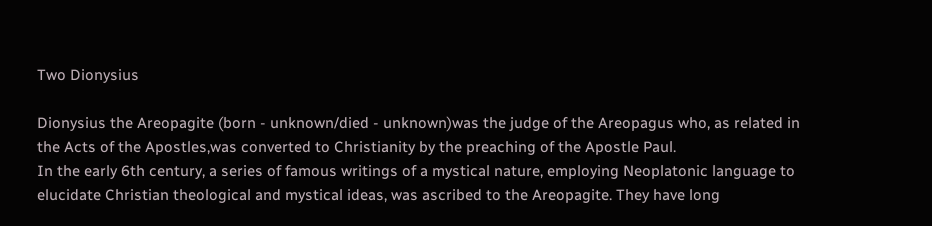Two Dionysius

Dionysius the Areopagite (born - unknown/died - unknown)was the judge of the Areopagus who, as related in the Acts of the Apostles,was converted to Christianity by the preaching of the Apostle Paul.
In the early 6th century, a series of famous writings of a mystical nature, employing Neoplatonic language to elucidate Christian theological and mystical ideas, was ascribed to the Areopagite. They have long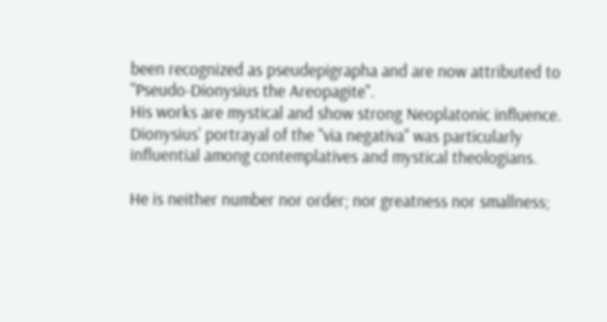been recognized as pseudepigrapha and are now attributed to "Pseudo-Dionysius the Areopagite".
His works are mystical and show strong Neoplatonic influence. Dionysius' portrayal of the "via negativa" was particularly influential among contemplatives and mystical theologians.

He is neither number nor order; nor greatness nor smallness;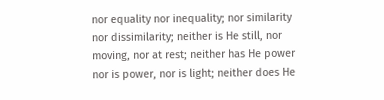nor equality nor inequality; nor similarity nor dissimilarity; neither is He still, nor moving, nor at rest; neither has He power nor is power, nor is light; neither does He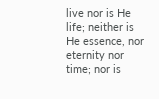live nor is He life; neither is He essence, nor eternity nor time; nor is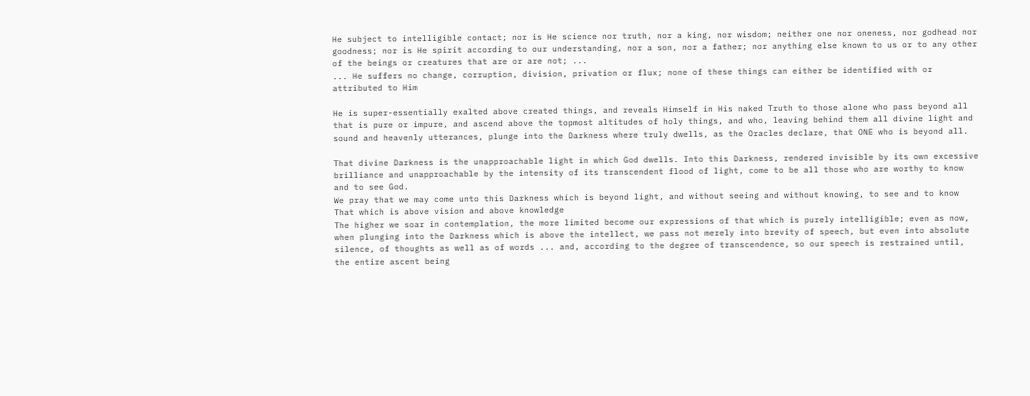He subject to intelligible contact; nor is He science nor truth, nor a king, nor wisdom; neither one nor oneness, nor godhead nor goodness; nor is He spirit according to our understanding, nor a son, nor a father; nor anything else known to us or to any other of the beings or creatures that are or are not; ...
... He suffers no change, corruption, division, privation or flux; none of these things can either be identified with or attributed to Him

He is super-essentially exalted above created things, and reveals Himself in His naked Truth to those alone who pass beyond all that is pure or impure, and ascend above the topmost altitudes of holy things, and who, leaving behind them all divine light and sound and heavenly utterances, plunge into the Darkness where truly dwells, as the Oracles declare, that ONE who is beyond all.

That divine Darkness is the unapproachable light in which God dwells. Into this Darkness, rendered invisible by its own excessive brilliance and unapproachable by the intensity of its transcendent flood of light, come to be all those who are worthy to know and to see God.
We pray that we may come unto this Darkness which is beyond light, and without seeing and without knowing, to see and to know That which is above vision and above knowledge
The higher we soar in contemplation, the more limited become our expressions of that which is purely intelligible; even as now, when plunging into the Darkness which is above the intellect, we pass not merely into brevity of speech, but even into absolute silence, of thoughts as well as of words ... and, according to the degree of transcendence, so our speech is restrained until, the entire ascent being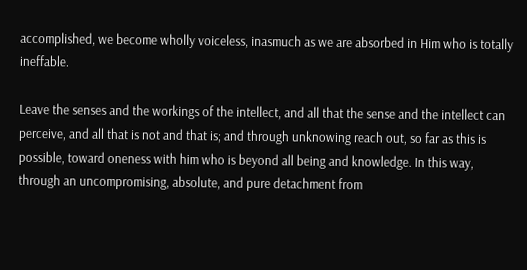accomplished, we become wholly voiceless, inasmuch as we are absorbed in Him who is totally ineffable.

Leave the senses and the workings of the intellect, and all that the sense and the intellect can perceive, and all that is not and that is; and through unknowing reach out, so far as this is possible, toward oneness with him who is beyond all being and knowledge. In this way, through an uncompromising, absolute, and pure detachment from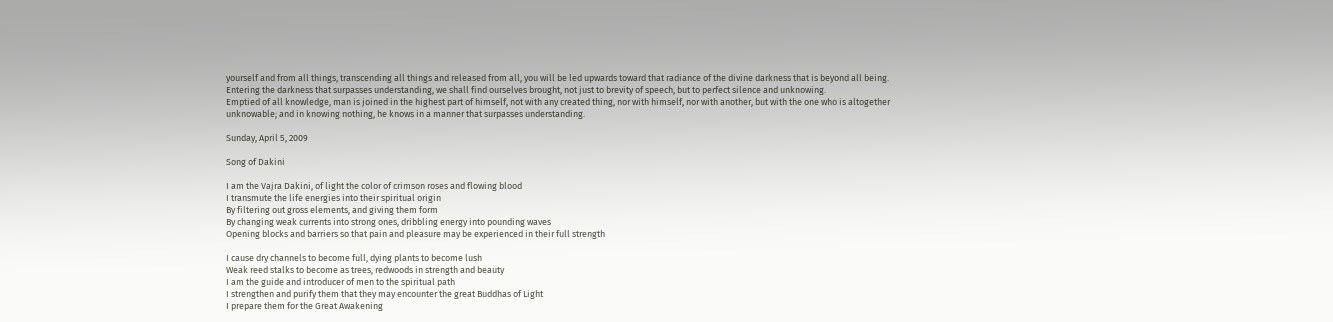yourself and from all things, transcending all things and released from all, you will be led upwards toward that radiance of the divine darkness that is beyond all being.
Entering the darkness that surpasses understanding, we shall find ourselves brought, not just to brevity of speech, but to perfect silence and unknowing.
Emptied of all knowledge, man is joined in the highest part of himself, not with any created thing, nor with himself, nor with another, but with the one who is altogether
unknowable; and in knowing nothing, he knows in a manner that surpasses understanding.

Sunday, April 5, 2009

Song of Dakini

I am the Vajra Dakini, of light the color of crimson roses and flowing blood
I transmute the life energies into their spiritual origin
By filtering out gross elements, and giving them form
By changing weak currents into strong ones, dribbling energy into pounding waves
Opening blocks and barriers so that pain and pleasure may be experienced in their full strength

I cause dry channels to become full, dying plants to become lush
Weak reed stalks to become as trees, redwoods in strength and beauty
I am the guide and introducer of men to the spiritual path
I strengthen and purify them that they may encounter the great Buddhas of Light
I prepare them for the Great Awakening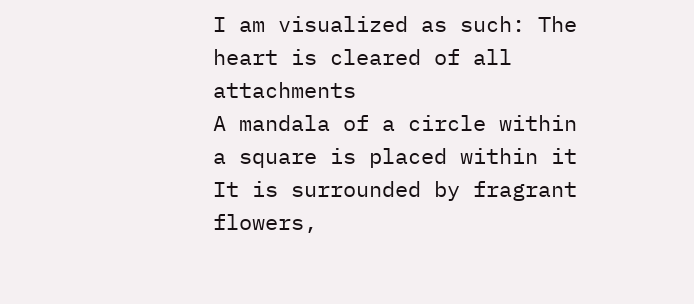I am visualized as such: The heart is cleared of all attachments
A mandala of a circle within a square is placed within it
It is surrounded by fragrant flowers,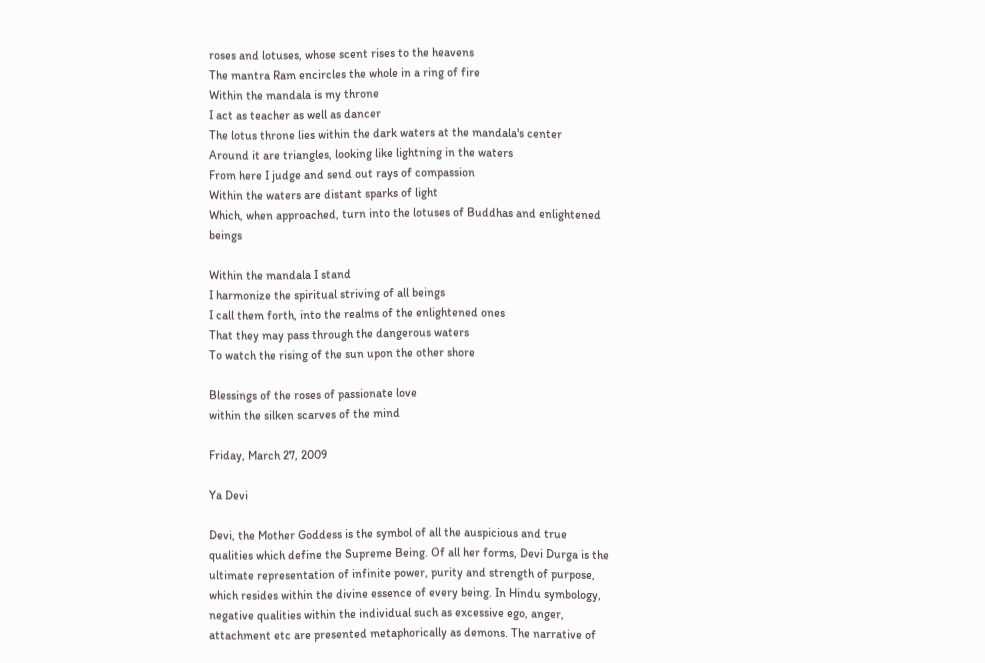roses and lotuses, whose scent rises to the heavens
The mantra Ram encircles the whole in a ring of fire
Within the mandala is my throne
I act as teacher as well as dancer
The lotus throne lies within the dark waters at the mandala's center
Around it are triangles, looking like lightning in the waters
From here I judge and send out rays of compassion
Within the waters are distant sparks of light
Which, when approached, turn into the lotuses of Buddhas and enlightened beings

Within the mandala I stand
I harmonize the spiritual striving of all beings
I call them forth, into the realms of the enlightened ones
That they may pass through the dangerous waters
To watch the rising of the sun upon the other shore

Blessings of the roses of passionate love
within the silken scarves of the mind

Friday, March 27, 2009

Ya Devi

Devi, the Mother Goddess is the symbol of all the auspicious and true qualities which define the Supreme Being. Of all her forms, Devi Durga is the ultimate representation of infinite power, purity and strength of purpose, which resides within the divine essence of every being. In Hindu symbology, negative qualities within the individual such as excessive ego, anger, attachment etc are presented metaphorically as demons. The narrative of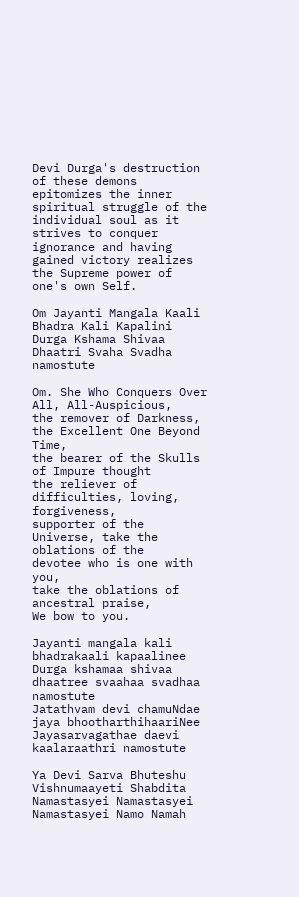Devi Durga's destruction of these demons epitomizes the inner spiritual struggle of the individual soul as it strives to conquer ignorance and having gained victory realizes the Supreme power of one's own Self.

Om Jayanti Mangala Kaali Bhadra Kali Kapalini
Durga Kshama Shivaa Dhaatri Svaha Svadha namostute

Om. She Who Conquers Over All, All-Auspicious,
the remover of Darkness,
the Excellent One Beyond Time,
the bearer of the Skulls of Impure thought
the reliever of difficulties, loving, forgiveness,
supporter of the Universe, take the oblations of the
devotee who is one with you,
take the oblations of ancestral praise,
We bow to you.

Jayanti mangala kali bhadrakaali kapaalinee
Durga kshamaa shivaa dhaatree svaahaa svadhaa namostute
Jatathvam devi chamuNdae jaya bhootharthihaariNee
Jayasarvagathae daevi kaalaraathri namostute

Ya Devi Sarva Bhuteshu Vishnumaayeti Shabdita
Namastasyei Namastasyei Namastasyei Namo Namah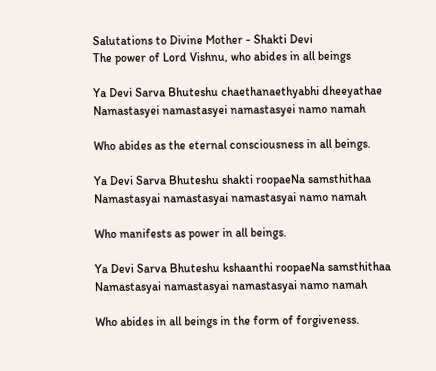Salutations to Divine Mother - Shakti Devi
The power of Lord Vishnu, who abides in all beings

Ya Devi Sarva Bhuteshu chaethanaethyabhi dheeyathae
Namastasyei namastasyei namastasyei namo namah

Who abides as the eternal consciousness in all beings.

Ya Devi Sarva Bhuteshu shakti roopaeNa samsthithaa
Namastasyai namastasyai namastasyai namo namah

Who manifests as power in all beings.

Ya Devi Sarva Bhuteshu kshaanthi roopaeNa samsthithaa
Namastasyai namastasyai namastasyai namo namah

Who abides in all beings in the form of forgiveness.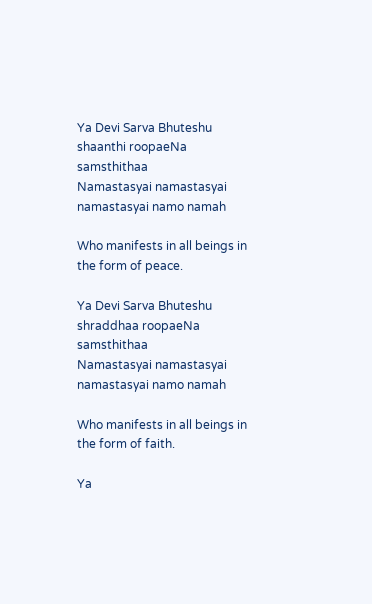Ya Devi Sarva Bhuteshu shaanthi roopaeNa samsthithaa
Namastasyai namastasyai namastasyai namo namah

Who manifests in all beings in the form of peace.

Ya Devi Sarva Bhuteshu shraddhaa roopaeNa samsthithaa
Namastasyai namastasyai namastasyai namo namah

Who manifests in all beings in the form of faith.

Ya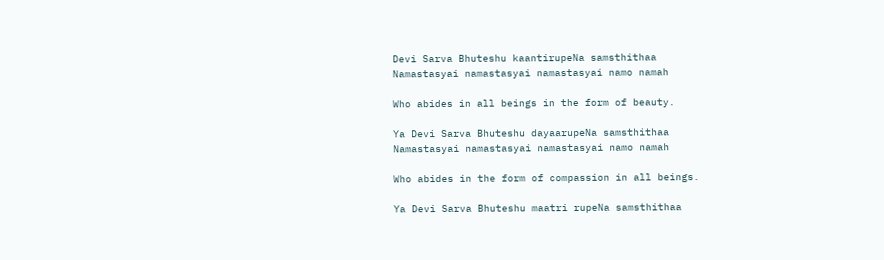Devi Sarva Bhuteshu kaantirupeNa samsthithaa
Namastasyai namastasyai namastasyai namo namah

Who abides in all beings in the form of beauty.

Ya Devi Sarva Bhuteshu dayaarupeNa samsthithaa
Namastasyai namastasyai namastasyai namo namah

Who abides in the form of compassion in all beings.

Ya Devi Sarva Bhuteshu maatri rupeNa samsthithaa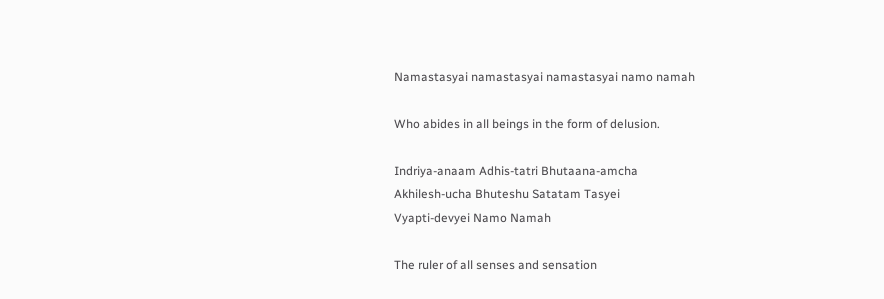Namastasyai namastasyai namastasyai namo namah

Who abides in all beings in the form of delusion.

Indriya-anaam Adhis-tatri Bhutaana-amcha
Akhilesh-ucha Bhuteshu Satatam Tasyei
Vyapti-devyei Namo Namah

The ruler of all senses and sensation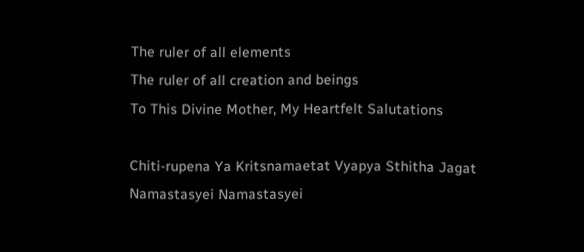The ruler of all elements
The ruler of all creation and beings
To This Divine Mother, My Heartfelt Salutations

Chiti-rupena Ya Kritsnamaetat Vyapya Sthitha Jagat
Namastasyei Namastasyei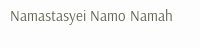Namastasyei Namo Namah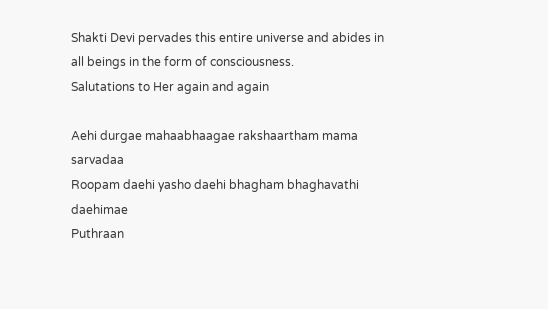Shakti Devi pervades this entire universe and abides in
all beings in the form of consciousness.
Salutations to Her again and again

Aehi durgae mahaabhaagae rakshaartham mama sarvadaa
Roopam daehi yasho daehi bhagham bhaghavathi daehimae
Puthraan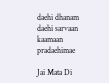daehi dhanam daehi sarvaan kaamaan pradaehimae

Jai Mata Di